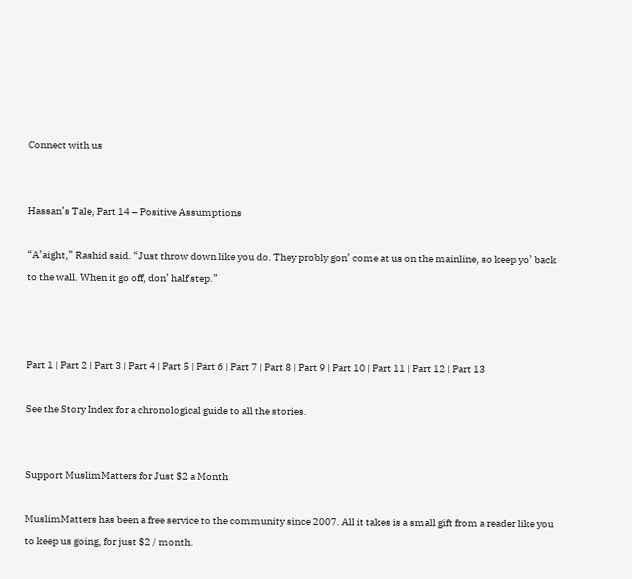Connect with us


Hassan’s Tale, Part 14 – Positive Assumptions

“A’aight,” Rashid said. “Just throw down like you do. They probly gon’ come at us on the mainline, so keep yo’ back to the wall. When it go off, don’ half step.”



Part 1 | Part 2 | Part 3 | Part 4 | Part 5 | Part 6 | Part 7 | Part 8 | Part 9 | Part 10 | Part 11 | Part 12 | Part 13

See the Story Index for a chronological guide to all the stories.


Support MuslimMatters for Just $2 a Month

MuslimMatters has been a free service to the community since 2007. All it takes is a small gift from a reader like you to keep us going, for just $2 / month.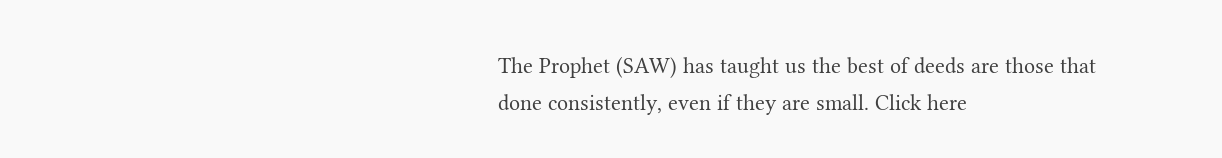The Prophet (SAW) has taught us the best of deeds are those that done consistently, even if they are small. Click here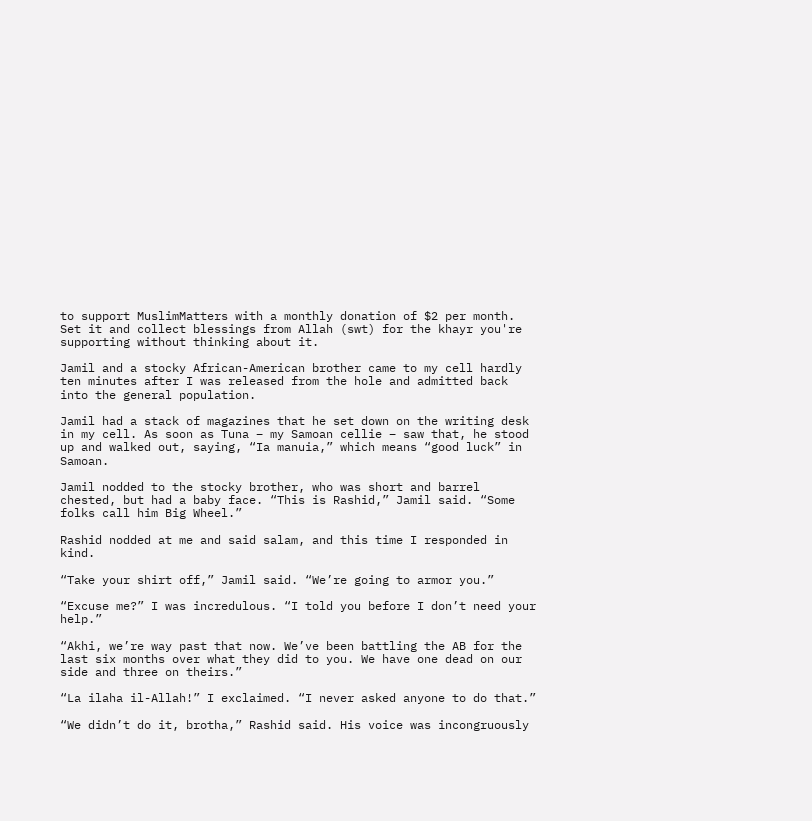to support MuslimMatters with a monthly donation of $2 per month. Set it and collect blessings from Allah (swt) for the khayr you're supporting without thinking about it.

Jamil and a stocky African-American brother came to my cell hardly ten minutes after I was released from the hole and admitted back into the general population.

Jamil had a stack of magazines that he set down on the writing desk in my cell. As soon as Tuna – my Samoan cellie – saw that, he stood up and walked out, saying, “Ia manuia,” which means “good luck” in Samoan.

Jamil nodded to the stocky brother, who was short and barrel chested, but had a baby face. “This is Rashid,” Jamil said. “Some folks call him Big Wheel.”

Rashid nodded at me and said salam, and this time I responded in kind.

“Take your shirt off,” Jamil said. “We’re going to armor you.”

“Excuse me?” I was incredulous. “I told you before I don’t need your help.”

“Akhi, we’re way past that now. We’ve been battling the AB for the last six months over what they did to you. We have one dead on our side and three on theirs.”

“La ilaha il-Allah!” I exclaimed. “I never asked anyone to do that.”

“We didn’t do it, brotha,” Rashid said. His voice was incongruously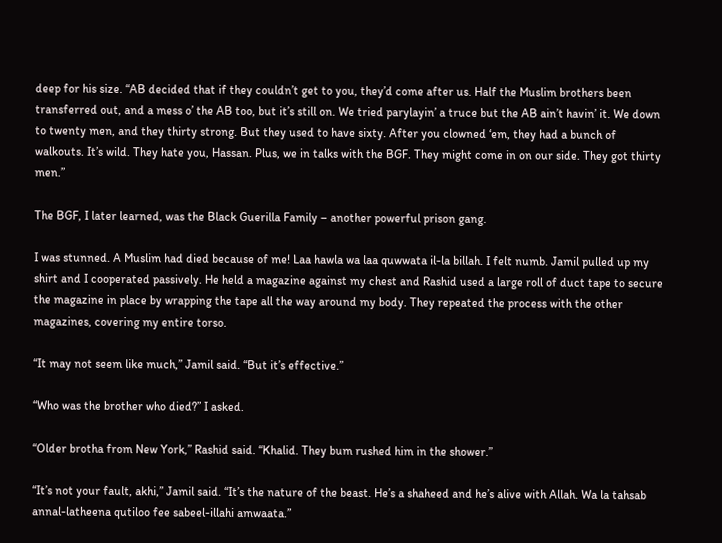deep for his size. “AB decided that if they couldn’t get to you, they’d come after us. Half the Muslim brothers been transferred out, and a mess o’ the AB too, but it’s still on. We tried parylayin’ a truce but the AB ain’t havin’ it. We down to twenty men, and they thirty strong. But they used to have sixty. After you clowned ‘em, they had a bunch of walkouts. It’s wild. They hate you, Hassan. Plus, we in talks with the BGF. They might come in on our side. They got thirty men.”

The BGF, I later learned, was the Black Guerilla Family – another powerful prison gang.

I was stunned. A Muslim had died because of me! Laa hawla wa laa quwwata il-la billah. I felt numb. Jamil pulled up my shirt and I cooperated passively. He held a magazine against my chest and Rashid used a large roll of duct tape to secure the magazine in place by wrapping the tape all the way around my body. They repeated the process with the other magazines, covering my entire torso.

“It may not seem like much,” Jamil said. “But it’s effective.”

“Who was the brother who died?” I asked.

“Older brotha from New York,” Rashid said. “Khalid. They bum rushed him in the shower.”

“It’s not your fault, akhi,” Jamil said. “It’s the nature of the beast. He’s a shaheed and he’s alive with Allah. Wa la tahsab annal-latheena qutiloo fee sabeel-illahi amwaata.”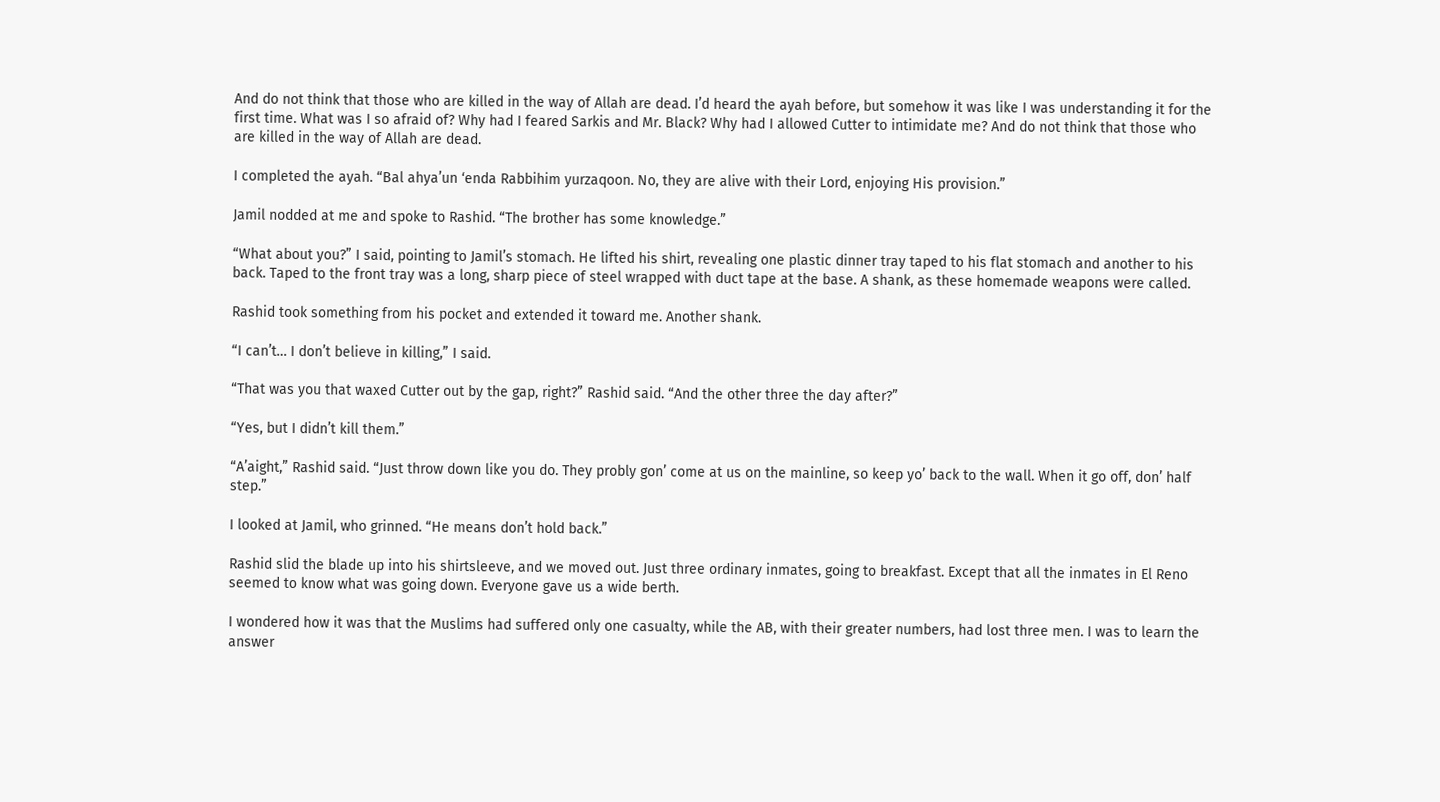And do not think that those who are killed in the way of Allah are dead. I’d heard the ayah before, but somehow it was like I was understanding it for the first time. What was I so afraid of? Why had I feared Sarkis and Mr. Black? Why had I allowed Cutter to intimidate me? And do not think that those who are killed in the way of Allah are dead.

I completed the ayah. “Bal ahya’un ‘enda Rabbihim yurzaqoon. No, they are alive with their Lord, enjoying His provision.”

Jamil nodded at me and spoke to Rashid. “The brother has some knowledge.”

“What about you?” I said, pointing to Jamil’s stomach. He lifted his shirt, revealing one plastic dinner tray taped to his flat stomach and another to his back. Taped to the front tray was a long, sharp piece of steel wrapped with duct tape at the base. A shank, as these homemade weapons were called.

Rashid took something from his pocket and extended it toward me. Another shank.

“I can’t… I don’t believe in killing,” I said.

“That was you that waxed Cutter out by the gap, right?” Rashid said. “And the other three the day after?”

“Yes, but I didn’t kill them.”

“A’aight,” Rashid said. “Just throw down like you do. They probly gon’ come at us on the mainline, so keep yo’ back to the wall. When it go off, don’ half step.”

I looked at Jamil, who grinned. “He means don’t hold back.”

Rashid slid the blade up into his shirtsleeve, and we moved out. Just three ordinary inmates, going to breakfast. Except that all the inmates in El Reno seemed to know what was going down. Everyone gave us a wide berth.

I wondered how it was that the Muslims had suffered only one casualty, while the AB, with their greater numbers, had lost three men. I was to learn the answer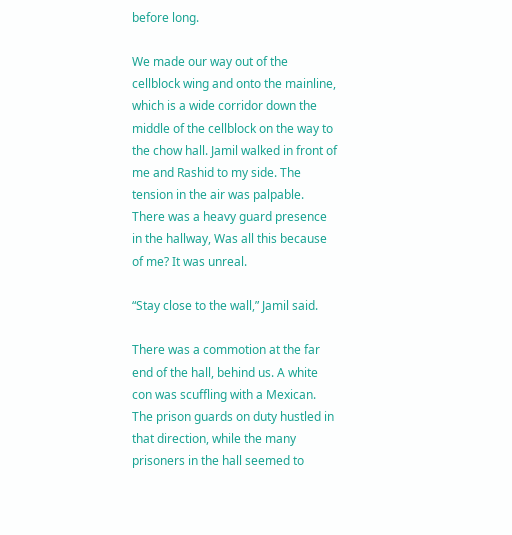before long.

We made our way out of the cellblock wing and onto the mainline, which is a wide corridor down the middle of the cellblock on the way to the chow hall. Jamil walked in front of me and Rashid to my side. The tension in the air was palpable. There was a heavy guard presence in the hallway, Was all this because of me? It was unreal.

“Stay close to the wall,” Jamil said.

There was a commotion at the far end of the hall, behind us. A white con was scuffling with a Mexican. The prison guards on duty hustled in that direction, while the many prisoners in the hall seemed to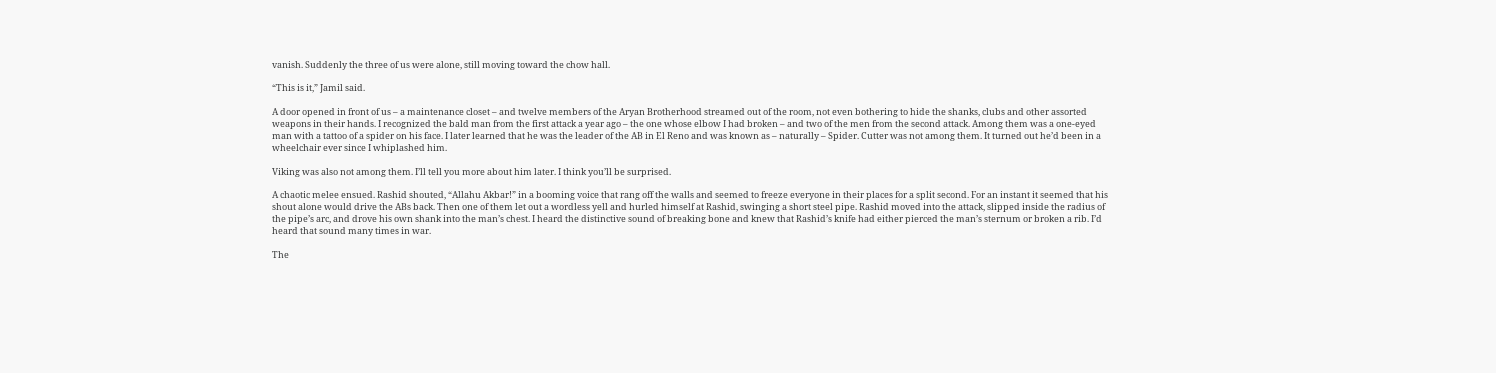vanish. Suddenly the three of us were alone, still moving toward the chow hall.

“This is it,” Jamil said.

A door opened in front of us – a maintenance closet – and twelve members of the Aryan Brotherhood streamed out of the room, not even bothering to hide the shanks, clubs and other assorted weapons in their hands. I recognized the bald man from the first attack a year ago – the one whose elbow I had broken – and two of the men from the second attack. Among them was a one-eyed man with a tattoo of a spider on his face. I later learned that he was the leader of the AB in El Reno and was known as – naturally – Spider. Cutter was not among them. It turned out he’d been in a wheelchair ever since I whiplashed him.

Viking was also not among them. I’ll tell you more about him later. I think you’ll be surprised.

A chaotic melee ensued. Rashid shouted, “Allahu Akbar!” in a booming voice that rang off the walls and seemed to freeze everyone in their places for a split second. For an instant it seemed that his shout alone would drive the ABs back. Then one of them let out a wordless yell and hurled himself at Rashid, swinging a short steel pipe. Rashid moved into the attack, slipped inside the radius of the pipe’s arc, and drove his own shank into the man’s chest. I heard the distinctive sound of breaking bone and knew that Rashid’s knife had either pierced the man’s sternum or broken a rib. I’d heard that sound many times in war.

The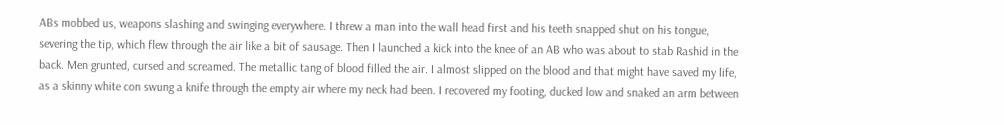ABs mobbed us, weapons slashing and swinging everywhere. I threw a man into the wall head first and his teeth snapped shut on his tongue, severing the tip, which flew through the air like a bit of sausage. Then I launched a kick into the knee of an AB who was about to stab Rashid in the back. Men grunted, cursed and screamed. The metallic tang of blood filled the air. I almost slipped on the blood and that might have saved my life, as a skinny white con swung a knife through the empty air where my neck had been. I recovered my footing, ducked low and snaked an arm between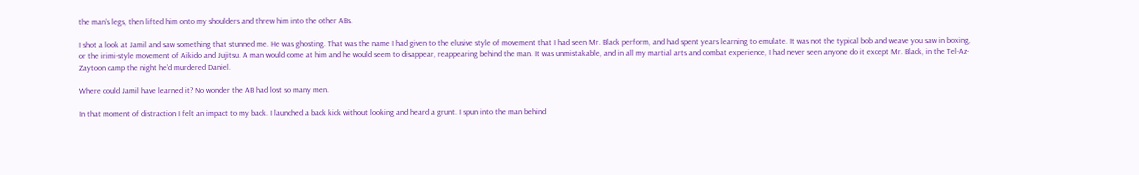the man’s legs, then lifted him onto my shoulders and threw him into the other ABs.

I shot a look at Jamil and saw something that stunned me. He was ghosting. That was the name I had given to the elusive style of movement that I had seen Mr. Black perform, and had spent years learning to emulate. It was not the typical bob and weave you saw in boxing, or the irimi-style movement of Aikido and Jujitsu. A man would come at him and he would seem to disappear, reappearing behind the man. It was unmistakable, and in all my martial arts and combat experience, I had never seen anyone do it except Mr. Black, in the Tel-Az-Zaytoon camp the night he’d murdered Daniel.

Where could Jamil have learned it? No wonder the AB had lost so many men.

In that moment of distraction I felt an impact to my back. I launched a back kick without looking and heard a grunt. I spun into the man behind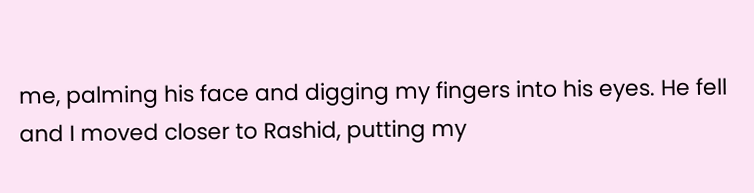me, palming his face and digging my fingers into his eyes. He fell and I moved closer to Rashid, putting my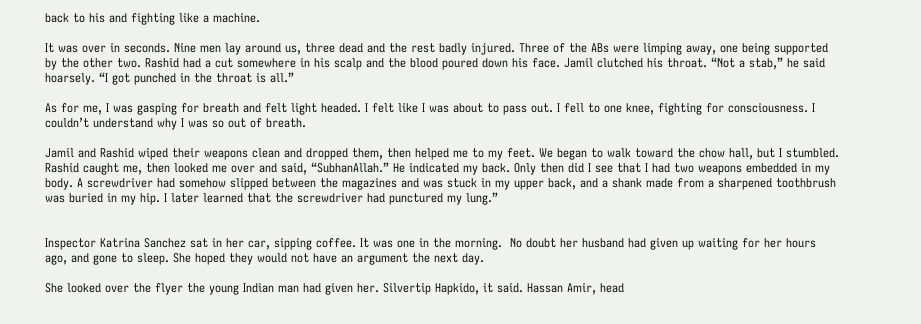back to his and fighting like a machine.

It was over in seconds. Nine men lay around us, three dead and the rest badly injured. Three of the ABs were limping away, one being supported by the other two. Rashid had a cut somewhere in his scalp and the blood poured down his face. Jamil clutched his throat. “Not a stab,” he said hoarsely. “I got punched in the throat is all.”

As for me, I was gasping for breath and felt light headed. I felt like I was about to pass out. I fell to one knee, fighting for consciousness. I couldn’t understand why I was so out of breath.

Jamil and Rashid wiped their weapons clean and dropped them, then helped me to my feet. We began to walk toward the chow hall, but I stumbled. Rashid caught me, then looked me over and said, “SubhanAllah.” He indicated my back. Only then did I see that I had two weapons embedded in my body. A screwdriver had somehow slipped between the magazines and was stuck in my upper back, and a shank made from a sharpened toothbrush was buried in my hip. I later learned that the screwdriver had punctured my lung.”


Inspector Katrina Sanchez sat in her car, sipping coffee. It was one in the morning.  No doubt her husband had given up waiting for her hours ago, and gone to sleep. She hoped they would not have an argument the next day.

She looked over the flyer the young Indian man had given her. Silvertip Hapkido, it said. Hassan Amir, head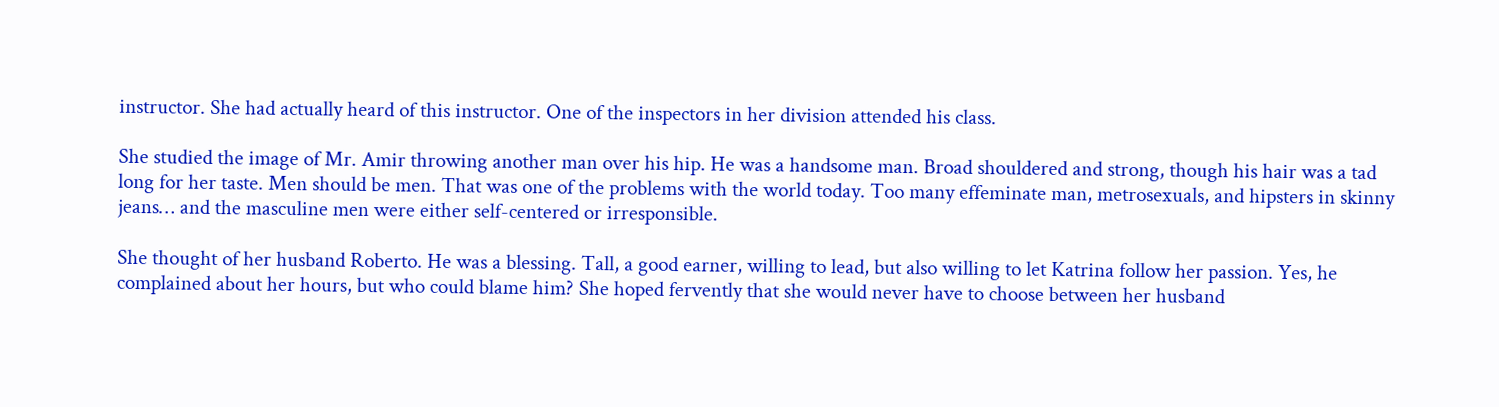instructor. She had actually heard of this instructor. One of the inspectors in her division attended his class.

She studied the image of Mr. Amir throwing another man over his hip. He was a handsome man. Broad shouldered and strong, though his hair was a tad long for her taste. Men should be men. That was one of the problems with the world today. Too many effeminate man, metrosexuals, and hipsters in skinny jeans… and the masculine men were either self-centered or irresponsible.

She thought of her husband Roberto. He was a blessing. Tall, a good earner, willing to lead, but also willing to let Katrina follow her passion. Yes, he complained about her hours, but who could blame him? She hoped fervently that she would never have to choose between her husband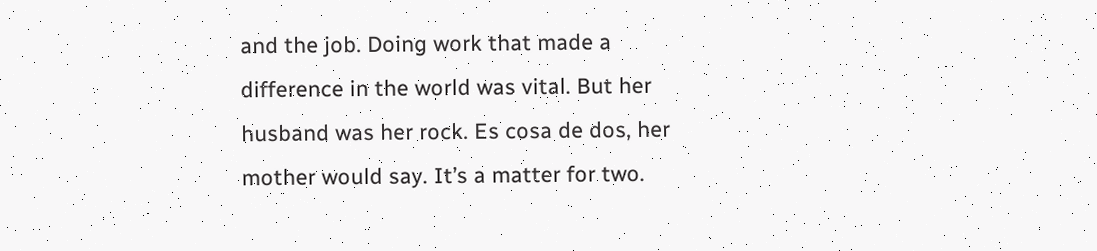and the job. Doing work that made a difference in the world was vital. But her husband was her rock. Es cosa de dos, her mother would say. It’s a matter for two.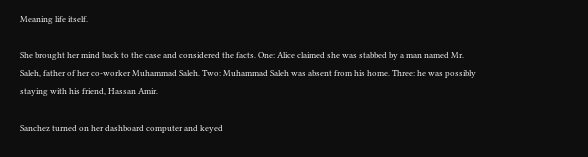Meaning life itself.

She brought her mind back to the case and considered the facts. One: Alice claimed she was stabbed by a man named Mr. Saleh, father of her co-worker Muhammad Saleh. Two: Muhammad Saleh was absent from his home. Three: he was possibly staying with his friend, Hassan Amir.

Sanchez turned on her dashboard computer and keyed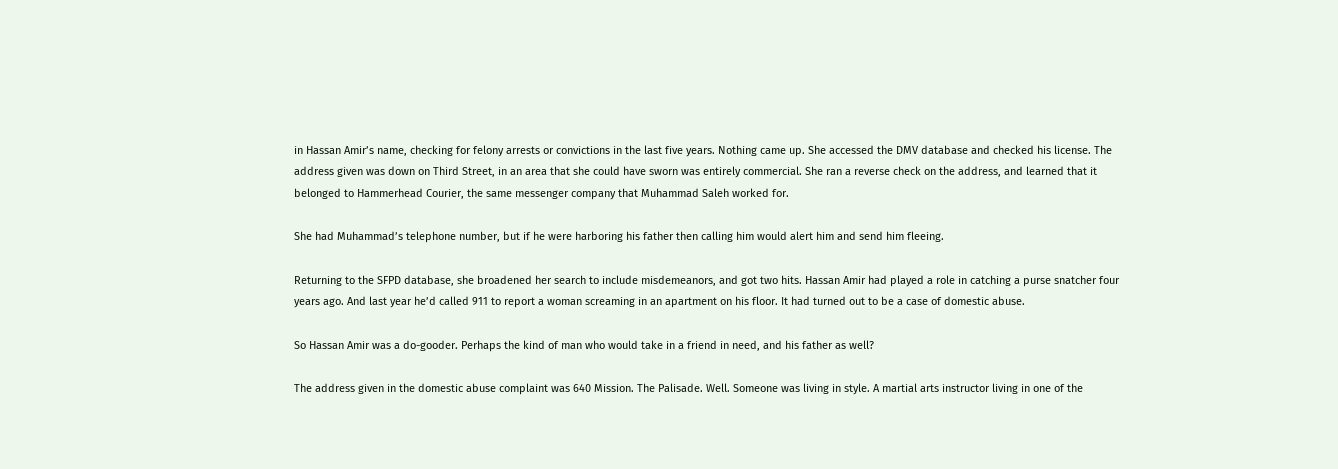in Hassan Amir’s name, checking for felony arrests or convictions in the last five years. Nothing came up. She accessed the DMV database and checked his license. The address given was down on Third Street, in an area that she could have sworn was entirely commercial. She ran a reverse check on the address, and learned that it belonged to Hammerhead Courier, the same messenger company that Muhammad Saleh worked for.

She had Muhammad’s telephone number, but if he were harboring his father then calling him would alert him and send him fleeing.

Returning to the SFPD database, she broadened her search to include misdemeanors, and got two hits. Hassan Amir had played a role in catching a purse snatcher four years ago. And last year he’d called 911 to report a woman screaming in an apartment on his floor. It had turned out to be a case of domestic abuse.

So Hassan Amir was a do-gooder. Perhaps the kind of man who would take in a friend in need, and his father as well?

The address given in the domestic abuse complaint was 640 Mission. The Palisade. Well. Someone was living in style. A martial arts instructor living in one of the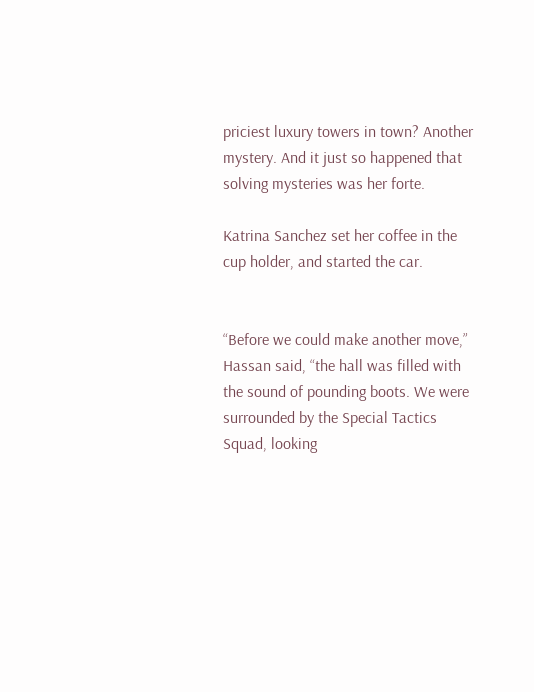priciest luxury towers in town? Another mystery. And it just so happened that solving mysteries was her forte.

Katrina Sanchez set her coffee in the cup holder, and started the car.


“Before we could make another move,” Hassan said, “the hall was filled with the sound of pounding boots. We were surrounded by the Special Tactics Squad, looking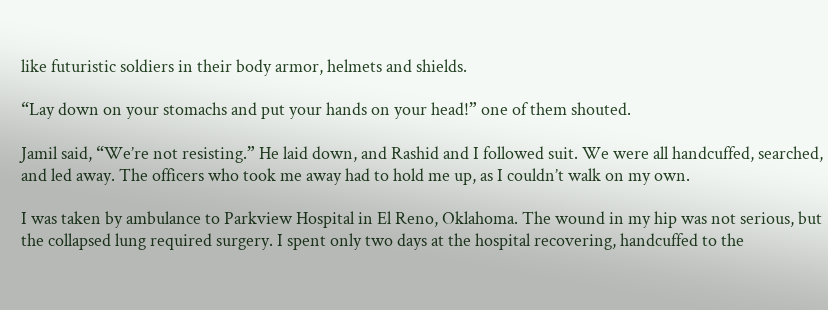like futuristic soldiers in their body armor, helmets and shields.

“Lay down on your stomachs and put your hands on your head!” one of them shouted.

Jamil said, “We’re not resisting.” He laid down, and Rashid and I followed suit. We were all handcuffed, searched, and led away. The officers who took me away had to hold me up, as I couldn’t walk on my own.

I was taken by ambulance to Parkview Hospital in El Reno, Oklahoma. The wound in my hip was not serious, but the collapsed lung required surgery. I spent only two days at the hospital recovering, handcuffed to the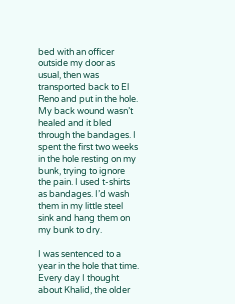bed with an officer outside my door as usual, then was transported back to El Reno and put in the hole. My back wound wasn’t healed and it bled through the bandages. I spent the first two weeks in the hole resting on my bunk, trying to ignore the pain. I used t-shirts as bandages. I’d wash them in my little steel sink and hang them on my bunk to dry.

I was sentenced to a year in the hole that time. Every day I thought about Khalid, the older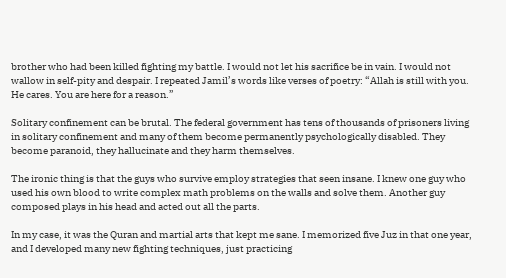brother who had been killed fighting my battle. I would not let his sacrifice be in vain. I would not wallow in self-pity and despair. I repeated Jamil’s words like verses of poetry: “Allah is still with you. He cares. You are here for a reason.”

Solitary confinement can be brutal. The federal government has tens of thousands of prisoners living in solitary confinement and many of them become permanently psychologically disabled. They become paranoid, they hallucinate and they harm themselves.

The ironic thing is that the guys who survive employ strategies that seen insane. I knew one guy who used his own blood to write complex math problems on the walls and solve them. Another guy composed plays in his head and acted out all the parts.

In my case, it was the Quran and martial arts that kept me sane. I memorized five Juz in that one year, and I developed many new fighting techniques, just practicing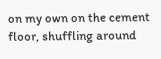on my own on the cement floor, shuffling around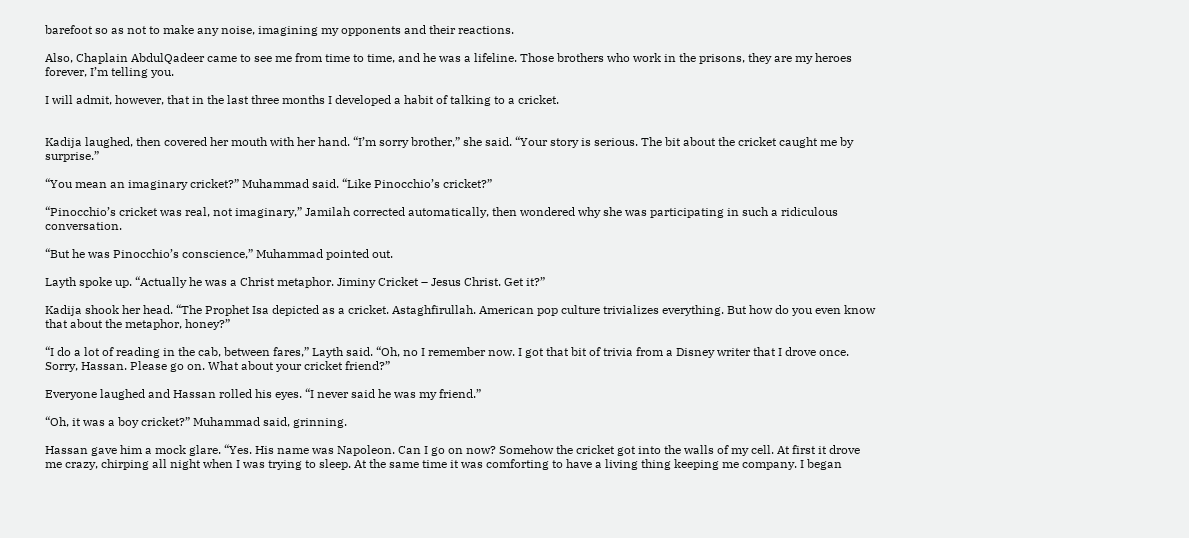barefoot so as not to make any noise, imagining my opponents and their reactions.

Also, Chaplain AbdulQadeer came to see me from time to time, and he was a lifeline. Those brothers who work in the prisons, they are my heroes forever, I’m telling you.

I will admit, however, that in the last three months I developed a habit of talking to a cricket.


Kadija laughed, then covered her mouth with her hand. “I’m sorry brother,” she said. “Your story is serious. The bit about the cricket caught me by surprise.”

“You mean an imaginary cricket?” Muhammad said. “Like Pinocchio’s cricket?”

“Pinocchio’s cricket was real, not imaginary,” Jamilah corrected automatically, then wondered why she was participating in such a ridiculous conversation.

“But he was Pinocchio’s conscience,” Muhammad pointed out.

Layth spoke up. “Actually he was a Christ metaphor. Jiminy Cricket – Jesus Christ. Get it?”

Kadija shook her head. “The Prophet Isa depicted as a cricket. Astaghfirullah. American pop culture trivializes everything. But how do you even know that about the metaphor, honey?”

“I do a lot of reading in the cab, between fares,” Layth said. “Oh, no I remember now. I got that bit of trivia from a Disney writer that I drove once. Sorry, Hassan. Please go on. What about your cricket friend?”

Everyone laughed and Hassan rolled his eyes. “I never said he was my friend.”

“Oh, it was a boy cricket?” Muhammad said, grinning.

Hassan gave him a mock glare. “Yes. His name was Napoleon. Can I go on now? Somehow the cricket got into the walls of my cell. At first it drove me crazy, chirping all night when I was trying to sleep. At the same time it was comforting to have a living thing keeping me company. I began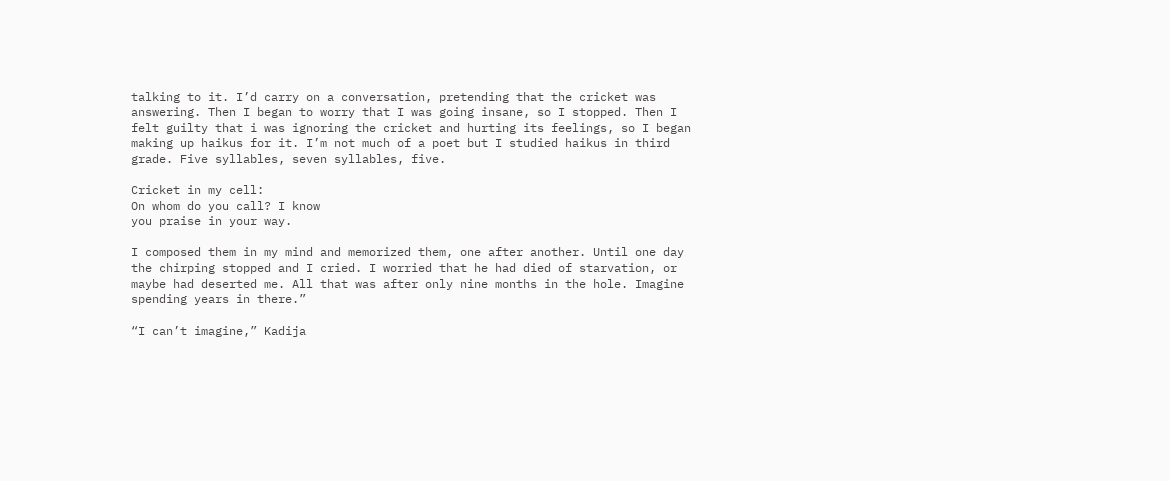talking to it. I’d carry on a conversation, pretending that the cricket was answering. Then I began to worry that I was going insane, so I stopped. Then I felt guilty that i was ignoring the cricket and hurting its feelings, so I began making up haikus for it. I’m not much of a poet but I studied haikus in third grade. Five syllables, seven syllables, five.

Cricket in my cell:
On whom do you call? I know
you praise in your way.

I composed them in my mind and memorized them, one after another. Until one day the chirping stopped and I cried. I worried that he had died of starvation, or maybe had deserted me. All that was after only nine months in the hole. Imagine spending years in there.”

“I can’t imagine,” Kadija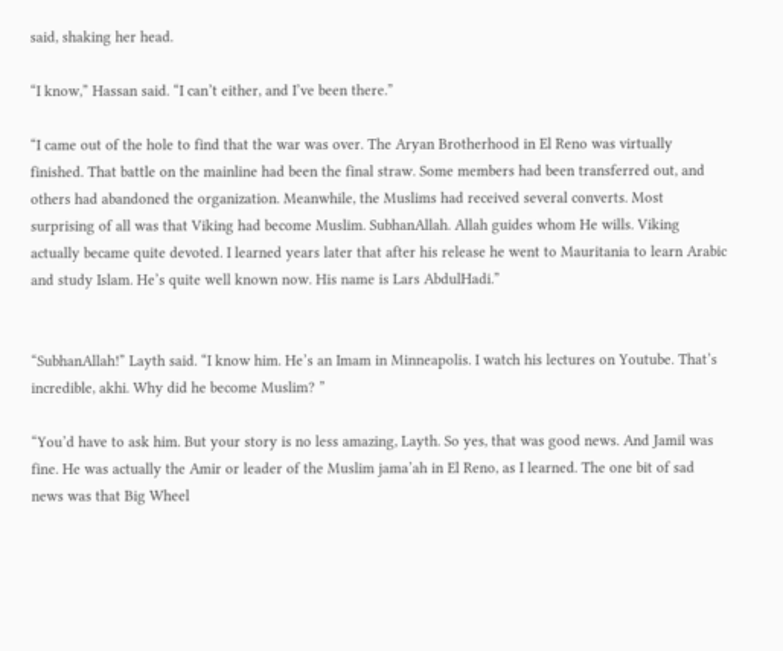said, shaking her head.

“I know,” Hassan said. “I can’t either, and I’ve been there.”

“I came out of the hole to find that the war was over. The Aryan Brotherhood in El Reno was virtually finished. That battle on the mainline had been the final straw. Some members had been transferred out, and others had abandoned the organization. Meanwhile, the Muslims had received several converts. Most surprising of all was that Viking had become Muslim. SubhanAllah. Allah guides whom He wills. Viking actually became quite devoted. I learned years later that after his release he went to Mauritania to learn Arabic and study Islam. He’s quite well known now. His name is Lars AbdulHadi.”


“SubhanAllah!” Layth said. “I know him. He’s an Imam in Minneapolis. I watch his lectures on Youtube. That’s incredible, akhi. Why did he become Muslim? ”

“You’d have to ask him. But your story is no less amazing, Layth. So yes, that was good news. And Jamil was fine. He was actually the Amir or leader of the Muslim jama’ah in El Reno, as I learned. The one bit of sad news was that Big Wheel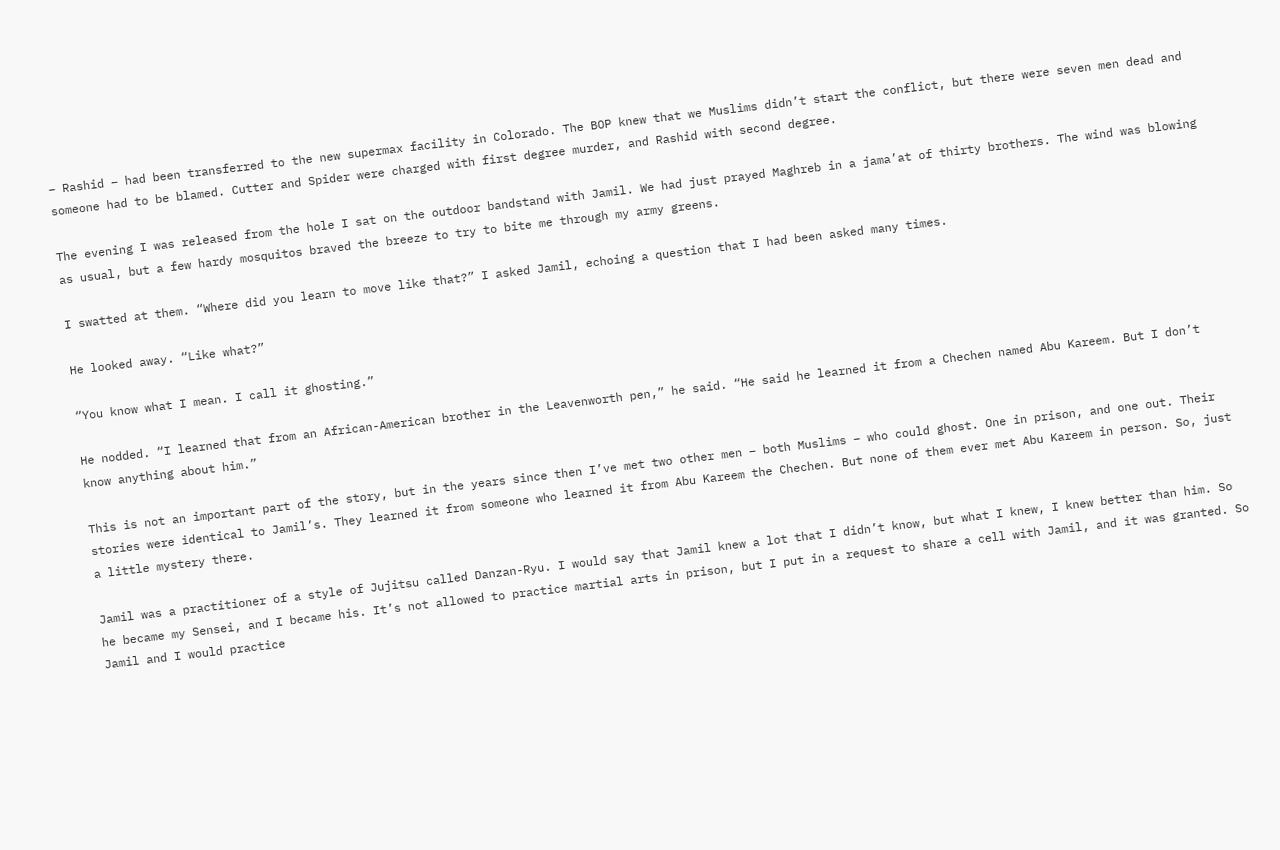– Rashid – had been transferred to the new supermax facility in Colorado. The BOP knew that we Muslims didn’t start the conflict, but there were seven men dead and someone had to be blamed. Cutter and Spider were charged with first degree murder, and Rashid with second degree.

The evening I was released from the hole I sat on the outdoor bandstand with Jamil. We had just prayed Maghreb in a jama’at of thirty brothers. The wind was blowing as usual, but a few hardy mosquitos braved the breeze to try to bite me through my army greens.

I swatted at them. “Where did you learn to move like that?” I asked Jamil, echoing a question that I had been asked many times.

He looked away. “Like what?”

“You know what I mean. I call it ghosting.”

He nodded. “I learned that from an African-American brother in the Leavenworth pen,” he said. “He said he learned it from a Chechen named Abu Kareem. But I don’t know anything about him.”

This is not an important part of the story, but in the years since then I’ve met two other men – both Muslims – who could ghost. One in prison, and one out. Their stories were identical to Jamil’s. They learned it from someone who learned it from Abu Kareem the Chechen. But none of them ever met Abu Kareem in person. So, just a little mystery there.

Jamil was a practitioner of a style of Jujitsu called Danzan-Ryu. I would say that Jamil knew a lot that I didn’t know, but what I knew, I knew better than him. So he became my Sensei, and I became his. It’s not allowed to practice martial arts in prison, but I put in a request to share a cell with Jamil, and it was granted. So Jamil and I would practice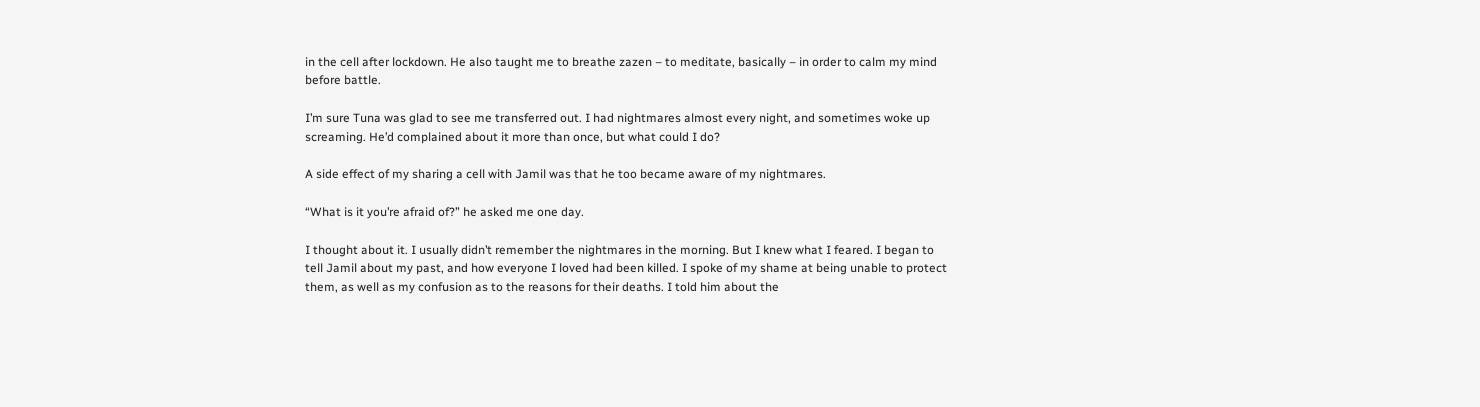in the cell after lockdown. He also taught me to breathe zazen – to meditate, basically – in order to calm my mind before battle.

I’m sure Tuna was glad to see me transferred out. I had nightmares almost every night, and sometimes woke up screaming. He’d complained about it more than once, but what could I do?

A side effect of my sharing a cell with Jamil was that he too became aware of my nightmares.

“What is it you’re afraid of?” he asked me one day.

I thought about it. I usually didn’t remember the nightmares in the morning. But I knew what I feared. I began to tell Jamil about my past, and how everyone I loved had been killed. I spoke of my shame at being unable to protect them, as well as my confusion as to the reasons for their deaths. I told him about the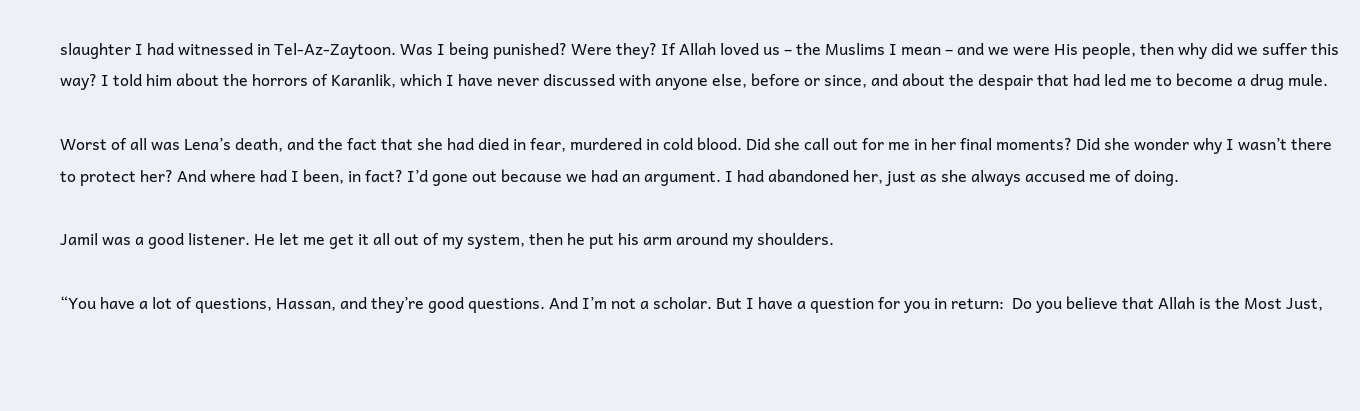slaughter I had witnessed in Tel-Az-Zaytoon. Was I being punished? Were they? If Allah loved us – the Muslims I mean – and we were His people, then why did we suffer this way? I told him about the horrors of Karanlik, which I have never discussed with anyone else, before or since, and about the despair that had led me to become a drug mule.

Worst of all was Lena’s death, and the fact that she had died in fear, murdered in cold blood. Did she call out for me in her final moments? Did she wonder why I wasn’t there to protect her? And where had I been, in fact? I’d gone out because we had an argument. I had abandoned her, just as she always accused me of doing.

Jamil was a good listener. He let me get it all out of my system, then he put his arm around my shoulders.

“You have a lot of questions, Hassan, and they’re good questions. And I’m not a scholar. But I have a question for you in return:  Do you believe that Allah is the Most Just,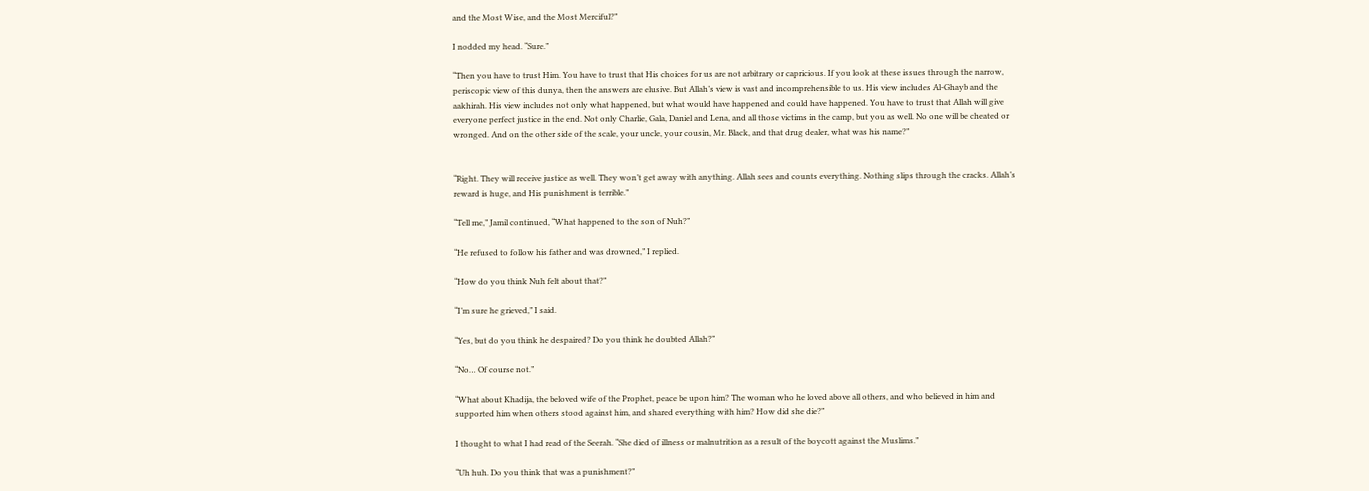and the Most Wise, and the Most Merciful?”

I nodded my head. “Sure.”

“Then you have to trust Him. You have to trust that His choices for us are not arbitrary or capricious. If you look at these issues through the narrow, periscopic view of this dunya, then the answers are elusive. But Allah’s view is vast and incomprehensible to us. His view includes Al-Ghayb and the aakhirah. His view includes not only what happened, but what would have happened and could have happened. You have to trust that Allah will give everyone perfect justice in the end. Not only Charlie, Gala, Daniel and Lena, and all those victims in the camp, but you as well. No one will be cheated or wronged. And on the other side of the scale, your uncle, your cousin, Mr. Black, and that drug dealer, what was his name?”


“Right. They will receive justice as well. They won’t get away with anything. Allah sees and counts everything. Nothing slips through the cracks. Allah’s reward is huge, and His punishment is terrible.”

“Tell me,” Jamil continued, “What happened to the son of Nuh?”

“He refused to follow his father and was drowned,” I replied.

“How do you think Nuh felt about that?”

“I’m sure he grieved,” I said.

“Yes, but do you think he despaired? Do you think he doubted Allah?”

“No… Of course not.”

“What about Khadija, the beloved wife of the Prophet, peace be upon him? The woman who he loved above all others, and who believed in him and supported him when others stood against him, and shared everything with him? How did she die?”

I thought to what I had read of the Seerah. “She died of illness or malnutrition as a result of the boycott against the Muslims.”

“Uh huh. Do you think that was a punishment?”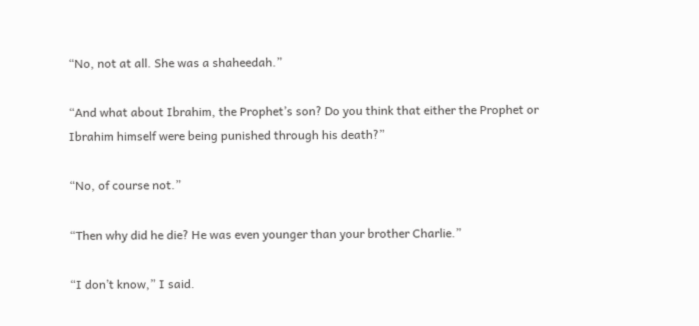“No, not at all. She was a shaheedah.”

“And what about Ibrahim, the Prophet’s son? Do you think that either the Prophet or Ibrahim himself were being punished through his death?”

“No, of course not.”

“Then why did he die? He was even younger than your brother Charlie.”

“I don’t know,” I said.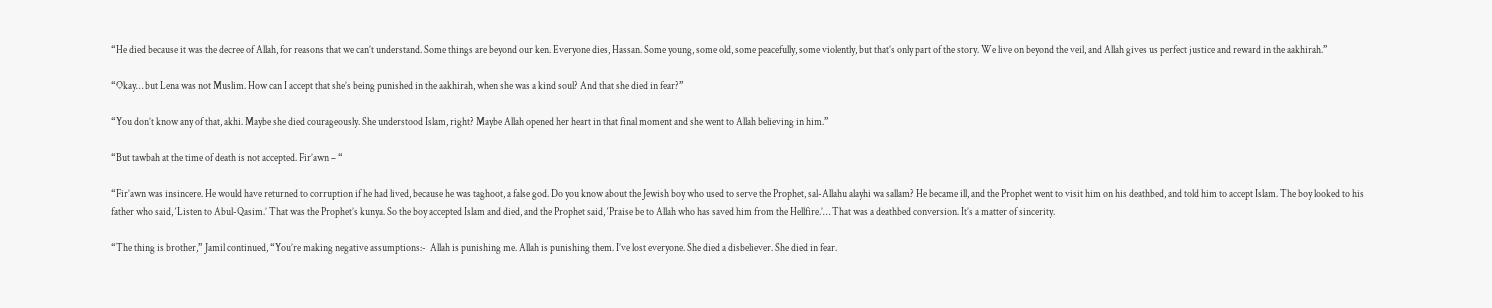“He died because it was the decree of Allah, for reasons that we can’t understand. Some things are beyond our ken. Everyone dies, Hassan. Some young, some old, some peacefully, some violently, but that’s only part of the story. We live on beyond the veil, and Allah gives us perfect justice and reward in the aakhirah.”

“Okay… but Lena was not Muslim. How can I accept that she’s being punished in the aakhirah, when she was a kind soul? And that she died in fear?”

“You don’t know any of that, akhi. Maybe she died courageously. She understood Islam, right? Maybe Allah opened her heart in that final moment and she went to Allah believing in him.”

“But tawbah at the time of death is not accepted. Fir’awn – “

“Fir’awn was insincere. He would have returned to corruption if he had lived, because he was taghoot, a false god. Do you know about the Jewish boy who used to serve the Prophet, sal-Allahu alayhi wa sallam? He became ill, and the Prophet went to visit him on his deathbed, and told him to accept Islam. The boy looked to his father who said, ‘Listen to Abul-Qasim.’ That was the Prophet’s kunya. So the boy accepted Islam and died, and the Prophet said, ‘Praise be to Allah who has saved him from the Hellfire.’… That was a deathbed conversion. It’s a matter of sincerity.

“The thing is brother,” Jamil continued, “You’re making negative assumptions:-  Allah is punishing me. Allah is punishing them. I’ve lost everyone. She died a disbeliever. She died in fear.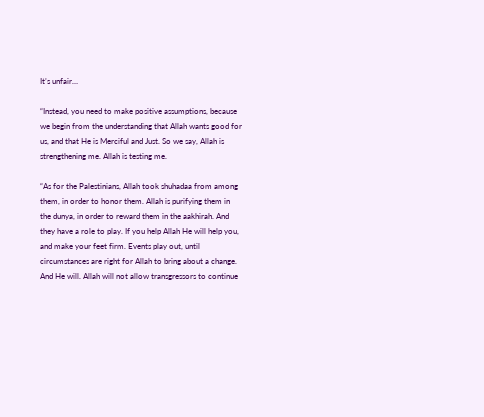It’s unfair…

“Instead, you need to make positive assumptions, because we begin from the understanding that Allah wants good for us, and that He is Merciful and Just. So we say, Allah is strengthening me. Allah is testing me.

“As for the Palestinians, Allah took shuhadaa from among them, in order to honor them. Allah is purifying them in the dunya, in order to reward them in the aakhirah. And they have a role to play. If you help Allah He will help you, and make your feet firm. Events play out, until circumstances are right for Allah to bring about a change. And He will. Allah will not allow transgressors to continue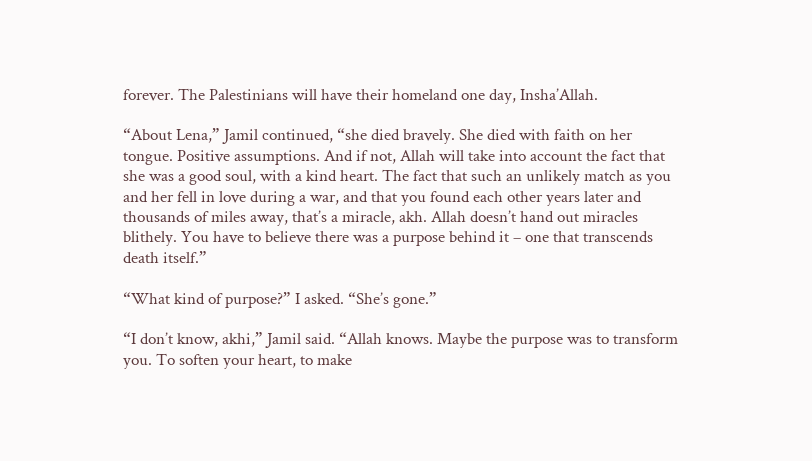forever. The Palestinians will have their homeland one day, Insha’Allah.

“About Lena,” Jamil continued, “she died bravely. She died with faith on her tongue. Positive assumptions. And if not, Allah will take into account the fact that she was a good soul, with a kind heart. The fact that such an unlikely match as you and her fell in love during a war, and that you found each other years later and thousands of miles away, that’s a miracle, akh. Allah doesn’t hand out miracles blithely. You have to believe there was a purpose behind it – one that transcends death itself.”

“What kind of purpose?” I asked. “She’s gone.”

“I don’t know, akhi,” Jamil said. “Allah knows. Maybe the purpose was to transform you. To soften your heart, to make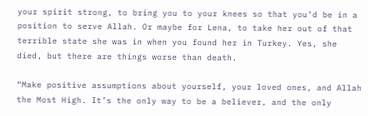your spirit strong, to bring you to your knees so that you’d be in a position to serve Allah. Or maybe for Lena, to take her out of that terrible state she was in when you found her in Turkey. Yes, she died, but there are things worse than death.

“Make positive assumptions about yourself, your loved ones, and Allah the Most High. It’s the only way to be a believer, and the only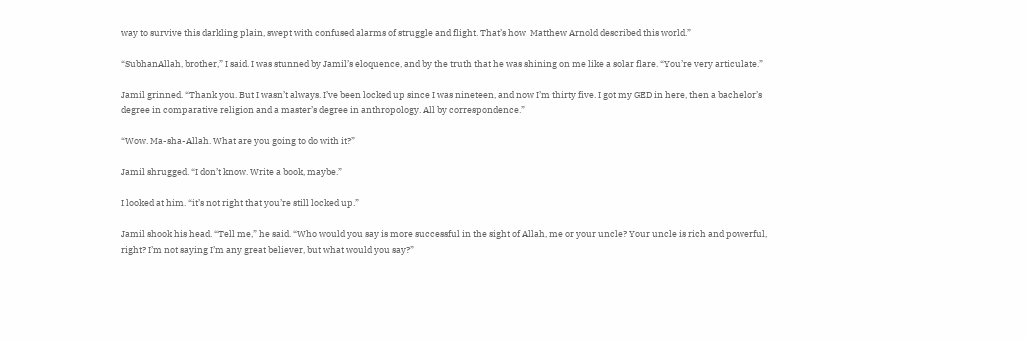way to survive this darkling plain, swept with confused alarms of struggle and flight. That’s how  Matthew Arnold described this world.”

“SubhanAllah, brother,” I said. I was stunned by Jamil’s eloquence, and by the truth that he was shining on me like a solar flare. “You’re very articulate.”

Jamil grinned. “Thank you. But I wasn’t always. I’ve been locked up since I was nineteen, and now I’m thirty five. I got my GED in here, then a bachelor’s degree in comparative religion and a master’s degree in anthropology. All by correspondence.”

“Wow. Ma-sha-Allah. What are you going to do with it?”

Jamil shrugged. “I don’t know. Write a book, maybe.”

I looked at him. “it’s not right that you’re still locked up.”

Jamil shook his head. “Tell me,” he said. “Who would you say is more successful in the sight of Allah, me or your uncle? Your uncle is rich and powerful, right? I’m not saying I’m any great believer, but what would you say?”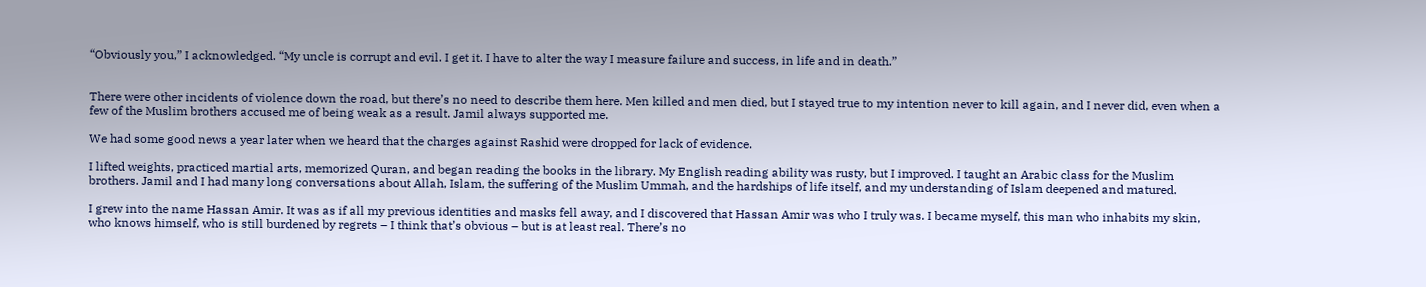“Obviously you,” I acknowledged. “My uncle is corrupt and evil. I get it. I have to alter the way I measure failure and success, in life and in death.”


There were other incidents of violence down the road, but there’s no need to describe them here. Men killed and men died, but I stayed true to my intention never to kill again, and I never did, even when a few of the Muslim brothers accused me of being weak as a result. Jamil always supported me.

We had some good news a year later when we heard that the charges against Rashid were dropped for lack of evidence.

I lifted weights, practiced martial arts, memorized Quran, and began reading the books in the library. My English reading ability was rusty, but I improved. I taught an Arabic class for the Muslim brothers. Jamil and I had many long conversations about Allah, Islam, the suffering of the Muslim Ummah, and the hardships of life itself, and my understanding of Islam deepened and matured.

I grew into the name Hassan Amir. It was as if all my previous identities and masks fell away, and I discovered that Hassan Amir was who I truly was. I became myself, this man who inhabits my skin, who knows himself, who is still burdened by regrets – I think that’s obvious – but is at least real. There’s no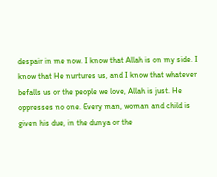despair in me now. I know that Allah is on my side. I know that He nurtures us, and I know that whatever befalls us or the people we love, Allah is just. He oppresses no one. Every man, woman and child is given his due, in the dunya or the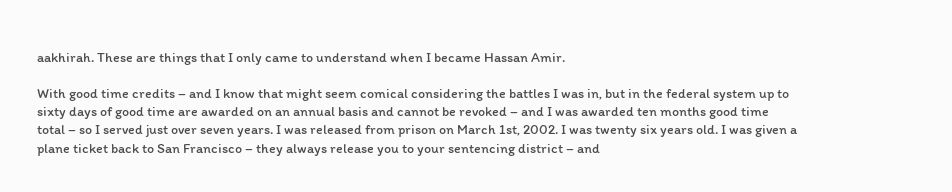aakhirah. These are things that I only came to understand when I became Hassan Amir.

With good time credits – and I know that might seem comical considering the battles I was in, but in the federal system up to sixty days of good time are awarded on an annual basis and cannot be revoked – and I was awarded ten months good time total – so I served just over seven years. I was released from prison on March 1st, 2002. I was twenty six years old. I was given a plane ticket back to San Francisco – they always release you to your sentencing district – and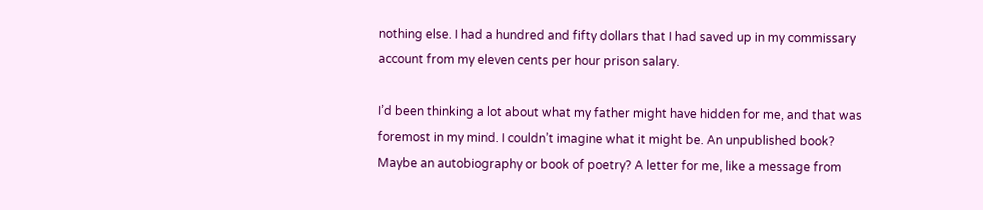nothing else. I had a hundred and fifty dollars that I had saved up in my commissary account from my eleven cents per hour prison salary.

I’d been thinking a lot about what my father might have hidden for me, and that was foremost in my mind. I couldn’t imagine what it might be. An unpublished book? Maybe an autobiography or book of poetry? A letter for me, like a message from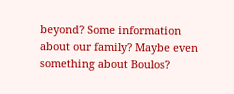beyond? Some information about our family? Maybe even something about Boulos?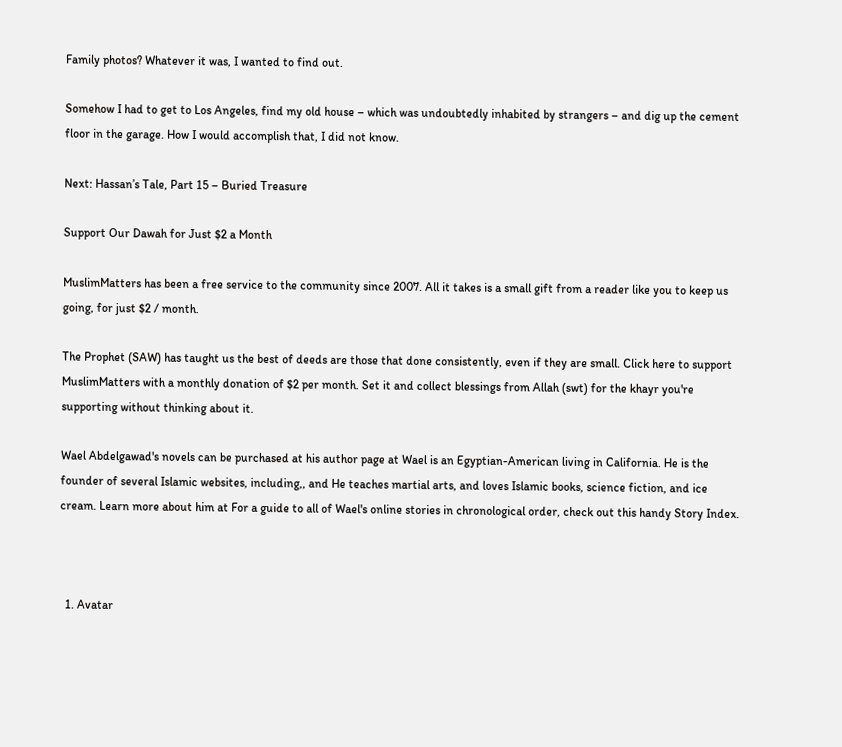Family photos? Whatever it was, I wanted to find out.

Somehow I had to get to Los Angeles, find my old house – which was undoubtedly inhabited by strangers – and dig up the cement floor in the garage. How I would accomplish that, I did not know.

Next: Hassan’s Tale, Part 15 – Buried Treasure

Support Our Dawah for Just $2 a Month

MuslimMatters has been a free service to the community since 2007. All it takes is a small gift from a reader like you to keep us going, for just $2 / month.

The Prophet (SAW) has taught us the best of deeds are those that done consistently, even if they are small. Click here to support MuslimMatters with a monthly donation of $2 per month. Set it and collect blessings from Allah (swt) for the khayr you're supporting without thinking about it.

Wael Abdelgawad's novels can be purchased at his author page at Wael is an Egyptian-American living in California. He is the founder of several Islamic websites, including,, and He teaches martial arts, and loves Islamic books, science fiction, and ice cream. Learn more about him at For a guide to all of Wael's online stories in chronological order, check out this handy Story Index.



  1. Avatar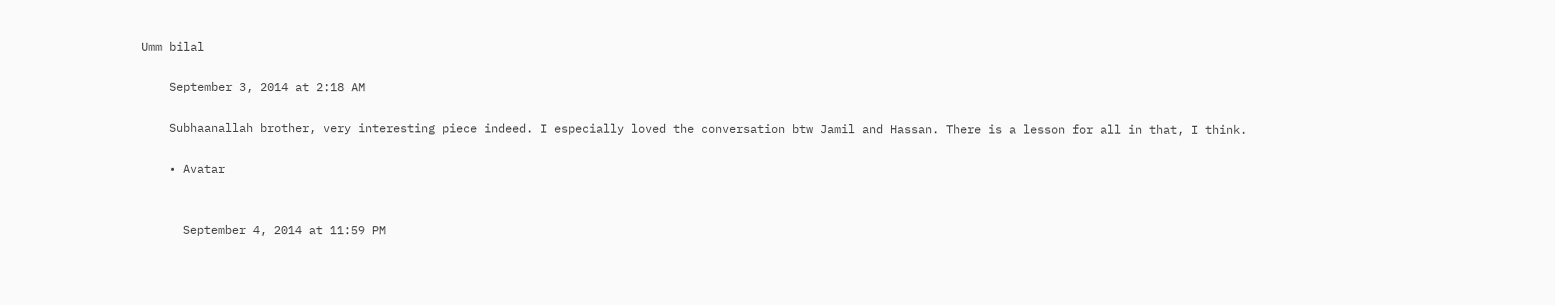Umm bilal

    September 3, 2014 at 2:18 AM

    Subhaanallah brother, very interesting piece indeed. I especially loved the conversation btw Jamil and Hassan. There is a lesson for all in that, I think.

    • Avatar


      September 4, 2014 at 11:59 PM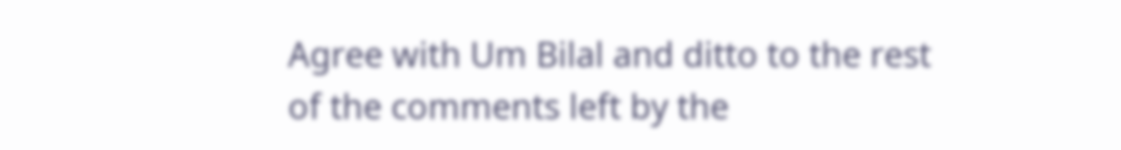Agree with Um Bilal and ditto to the rest of the comments left by the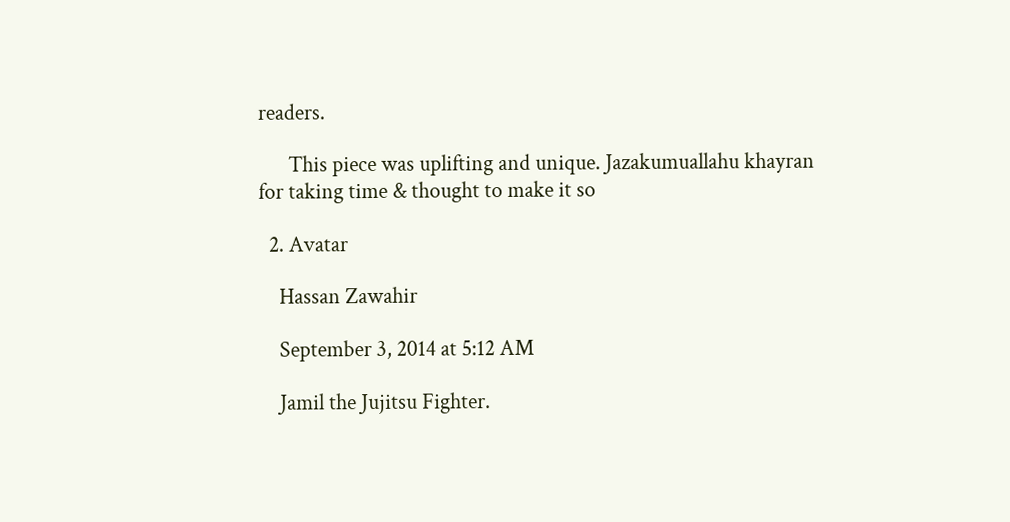readers.

      This piece was uplifting and unique. Jazakumuallahu khayran for taking time & thought to make it so

  2. Avatar

    Hassan Zawahir

    September 3, 2014 at 5:12 AM

    Jamil the Jujitsu Fighter.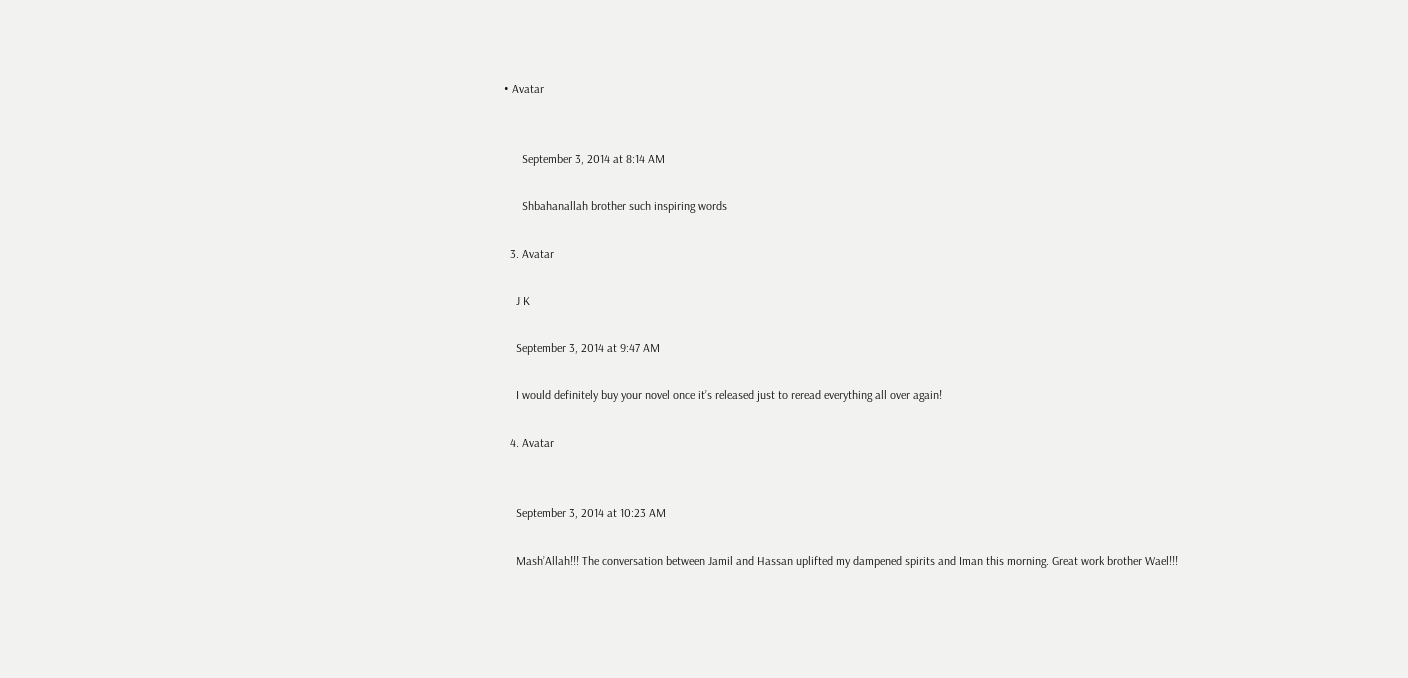• Avatar


      September 3, 2014 at 8:14 AM

      Shbahanallah brother such inspiring words

  3. Avatar

    J K

    September 3, 2014 at 9:47 AM

    I would definitely buy your novel once it’s released just to reread everything all over again!

  4. Avatar


    September 3, 2014 at 10:23 AM

    Mash’Allah!!! The conversation between Jamil and Hassan uplifted my dampened spirits and Iman this morning. Great work brother Wael!!!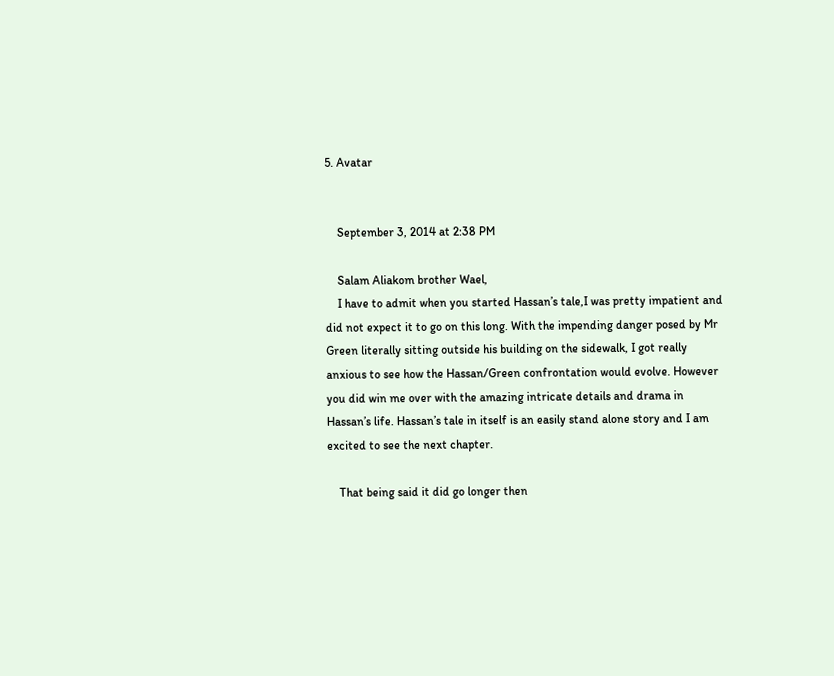5. Avatar


    September 3, 2014 at 2:38 PM

    Salam Aliakom brother Wael,
    I have to admit when you started Hassan’s tale,I was pretty impatient and did not expect it to go on this long. With the impending danger posed by Mr Green literally sitting outside his building on the sidewalk, I got really anxious to see how the Hassan/Green confrontation would evolve. However you did win me over with the amazing intricate details and drama in Hassan’s life. Hassan’s tale in itself is an easily stand alone story and I am excited to see the next chapter.

    That being said it did go longer then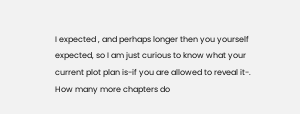I expected , and perhaps longer then you yourself expected, so I am just curious to know what your current plot plan is-if you are allowed to reveal it-. How many more chapters do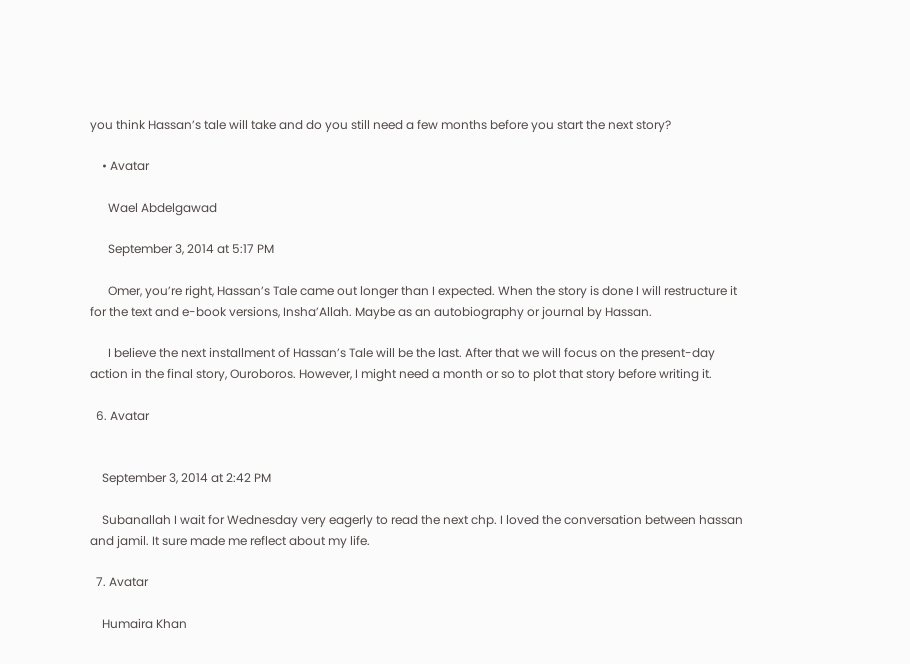you think Hassan’s tale will take and do you still need a few months before you start the next story?

    • Avatar

      Wael Abdelgawad

      September 3, 2014 at 5:17 PM

      Omer, you’re right, Hassan’s Tale came out longer than I expected. When the story is done I will restructure it for the text and e-book versions, Insha’Allah. Maybe as an autobiography or journal by Hassan.

      I believe the next installment of Hassan’s Tale will be the last. After that we will focus on the present-day action in the final story, Ouroboros. However, I might need a month or so to plot that story before writing it.

  6. Avatar


    September 3, 2014 at 2:42 PM

    Subanallah I wait for Wednesday very eagerly to read the next chp. I loved the conversation between hassan and jamil. It sure made me reflect about my life.

  7. Avatar

    Humaira Khan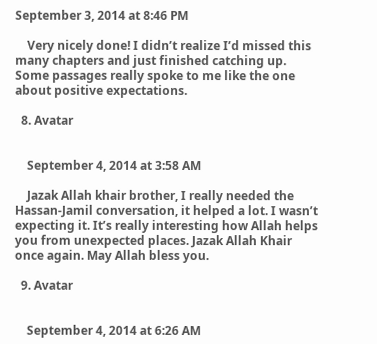September 3, 2014 at 8:46 PM

    Very nicely done! I didn’t realize I’d missed this many chapters and just finished catching up. Some passages really spoke to me like the one about positive expectations.

  8. Avatar


    September 4, 2014 at 3:58 AM

    Jazak Allah khair brother, I really needed the Hassan-Jamil conversation, it helped a lot. I wasn’t expecting it. It’s really interesting how Allah helps you from unexpected places. Jazak Allah Khair once again. May Allah bless you.

  9. Avatar


    September 4, 2014 at 6:26 AM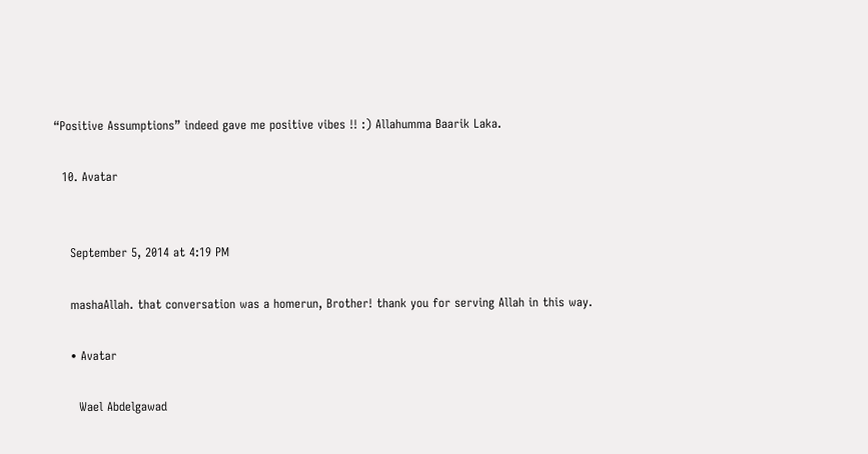“Positive Assumptions” indeed gave me positive vibes !! :) Allahumma Baarik Laka.

  10. Avatar


    September 5, 2014 at 4:19 PM

    mashaAllah. that conversation was a homerun, Brother! thank you for serving Allah in this way.

    • Avatar

      Wael Abdelgawad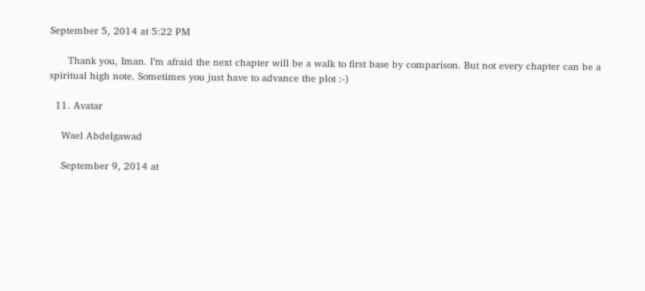September 5, 2014 at 5:22 PM

      Thank you, Iman. I’m afraid the next chapter will be a walk to first base by comparison. But not every chapter can be a spiritual high note. Sometimes you just have to advance the plot :-)

  11. Avatar

    Wael Abdelgawad

    September 9, 2014 at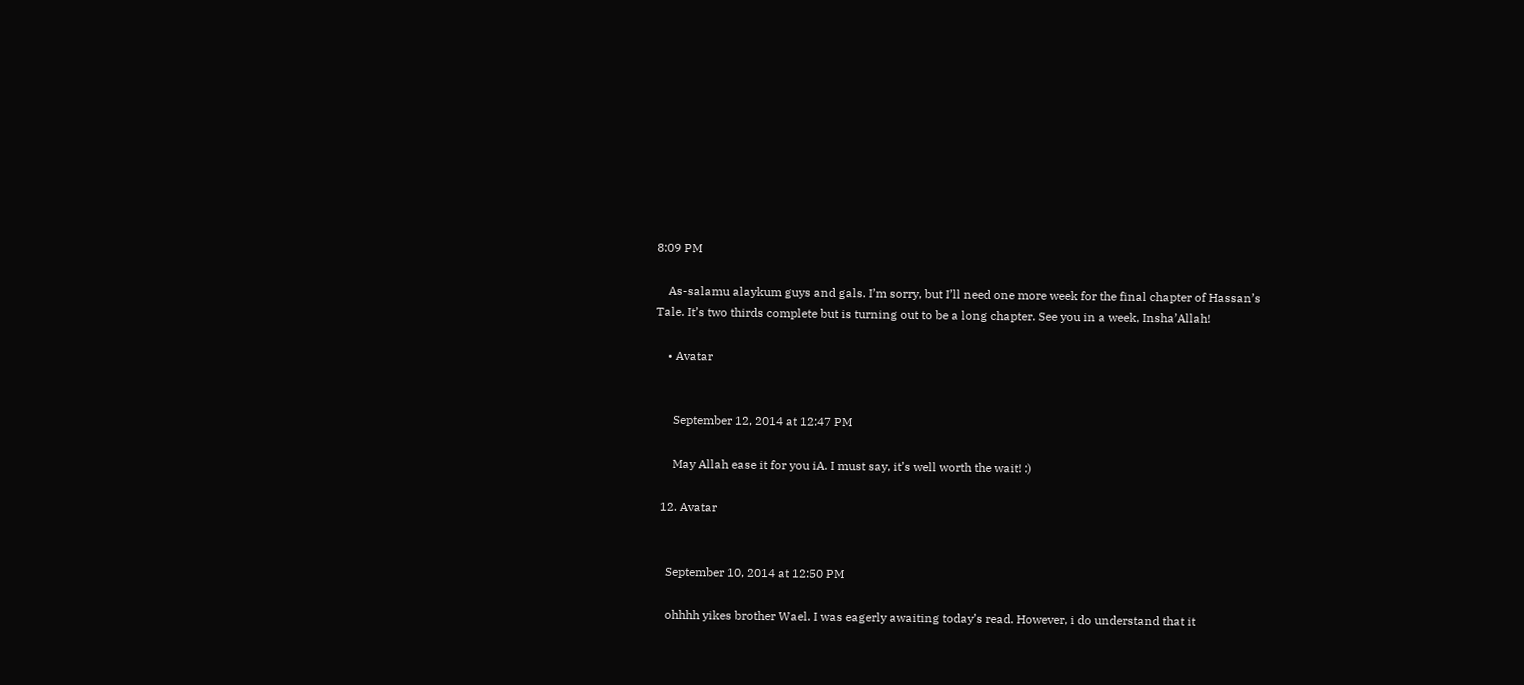8:09 PM

    As-salamu alaykum guys and gals. I’m sorry, but I’ll need one more week for the final chapter of Hassan’s Tale. It’s two thirds complete but is turning out to be a long chapter. See you in a week, Insha’Allah!

    • Avatar


      September 12, 2014 at 12:47 PM

      May Allah ease it for you iA. I must say, it’s well worth the wait! :)

  12. Avatar


    September 10, 2014 at 12:50 PM

    ohhhh yikes brother Wael. I was eagerly awaiting today’s read. However, i do understand that it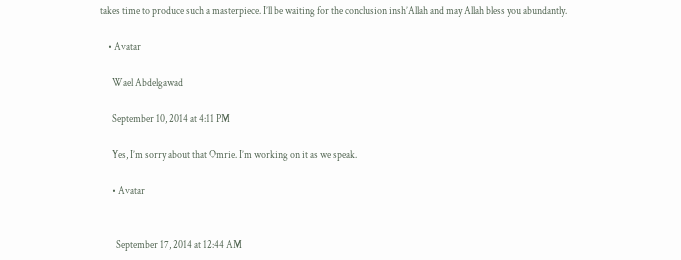takes time to produce such a masterpiece. I’ll be waiting for the conclusion insh’Allah and may Allah bless you abundantly.

    • Avatar

      Wael Abdelgawad

      September 10, 2014 at 4:11 PM

      Yes, I’m sorry about that Omrie. I’m working on it as we speak.

      • Avatar


        September 17, 2014 at 12:44 AM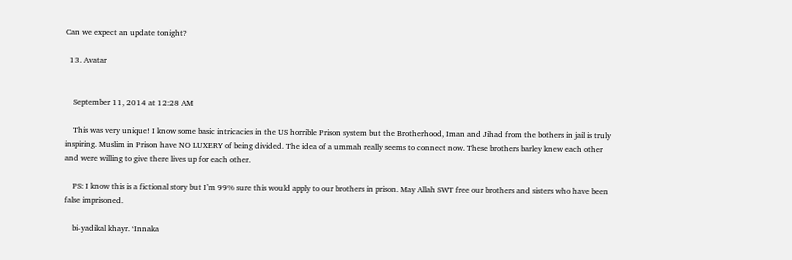Can we expect an update tonight?

  13. Avatar


    September 11, 2014 at 12:28 AM

    This was very unique! I know some basic intricacies in the US horrible Prison system but the Brotherhood, Iman and Jihad from the bothers in jail is truly inspiring. Muslim in Prison have NO LUXERY of being divided. The idea of a ummah really seems to connect now. These brothers barley knew each other and were willing to give there lives up for each other.

    PS: I know this is a fictional story but I’m 99% sure this would apply to our brothers in prison. May Allah SWT free our brothers and sisters who have been false imprisoned.

    bi-yadikal khayr. ‘Innaka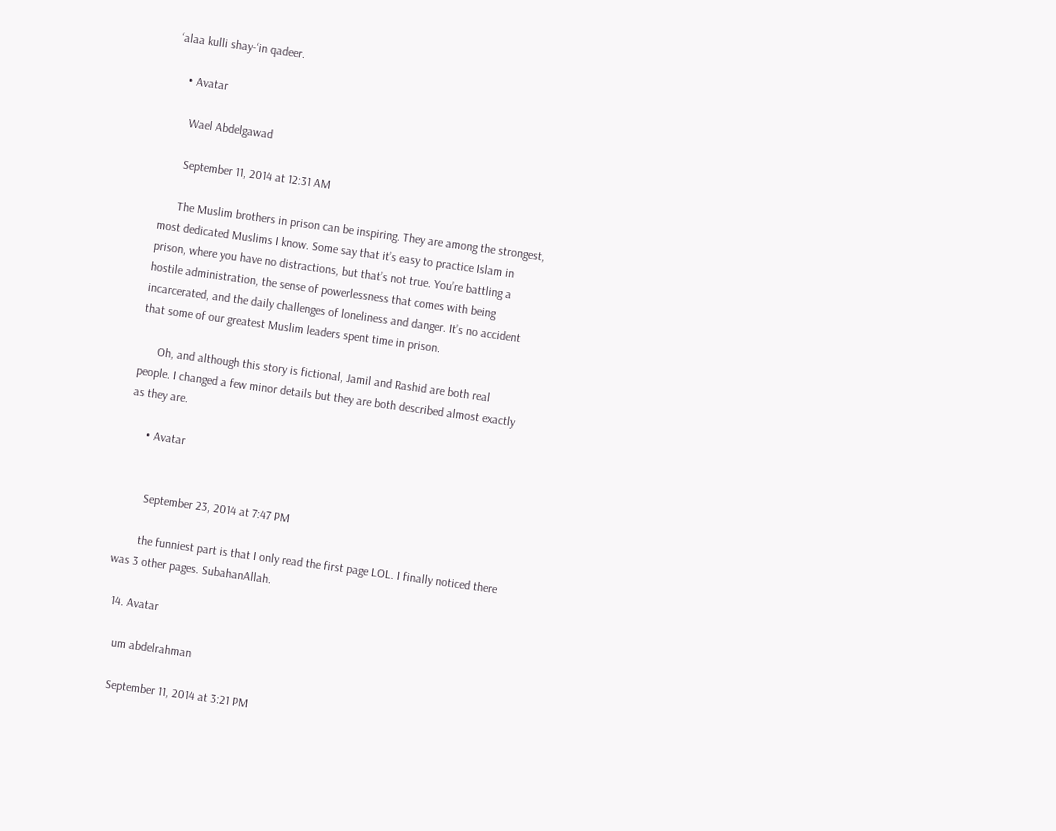‘alaa kulli shay-‘in qadeer.

    • Avatar

      Wael Abdelgawad

      September 11, 2014 at 12:31 AM

      The Muslim brothers in prison can be inspiring. They are among the strongest, most dedicated Muslims I know. Some say that it’s easy to practice Islam in prison, where you have no distractions, but that’s not true. You’re battling a hostile administration, the sense of powerlessness that comes with being incarcerated, and the daily challenges of loneliness and danger. It’s no accident that some of our greatest Muslim leaders spent time in prison.

      Oh, and although this story is fictional, Jamil and Rashid are both real people. I changed a few minor details but they are both described almost exactly as they are.

      • Avatar


        September 23, 2014 at 7:47 PM

        the funniest part is that I only read the first page LOL. I finally noticed there was 3 other pages. SubahanAllah.

  14. Avatar

    um abdelrahman

    September 11, 2014 at 3:21 PM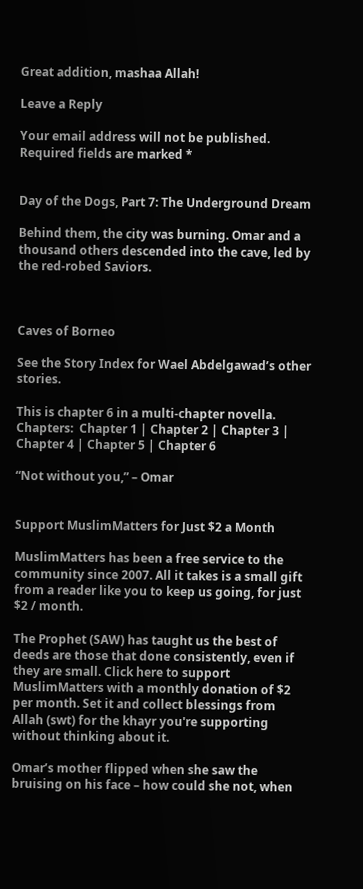Great addition, mashaa Allah!

Leave a Reply

Your email address will not be published. Required fields are marked *


Day of the Dogs, Part 7: The Underground Dream

Behind them, the city was burning. Omar and a thousand others descended into the cave, led by the red-robed Saviors.



Caves of Borneo

See the Story Index for Wael Abdelgawad’s other stories.

This is chapter 6 in a multi-chapter novella.  Chapters:  Chapter 1 | Chapter 2 | Chapter 3 | Chapter 4 | Chapter 5 | Chapter 6

“Not without you,” – Omar


Support MuslimMatters for Just $2 a Month

MuslimMatters has been a free service to the community since 2007. All it takes is a small gift from a reader like you to keep us going, for just $2 / month.

The Prophet (SAW) has taught us the best of deeds are those that done consistently, even if they are small. Click here to support MuslimMatters with a monthly donation of $2 per month. Set it and collect blessings from Allah (swt) for the khayr you're supporting without thinking about it.

Omar’s mother flipped when she saw the bruising on his face – how could she not, when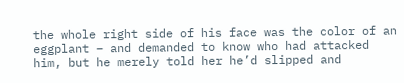the whole right side of his face was the color of an eggplant – and demanded to know who had attacked him, but he merely told her he’d slipped and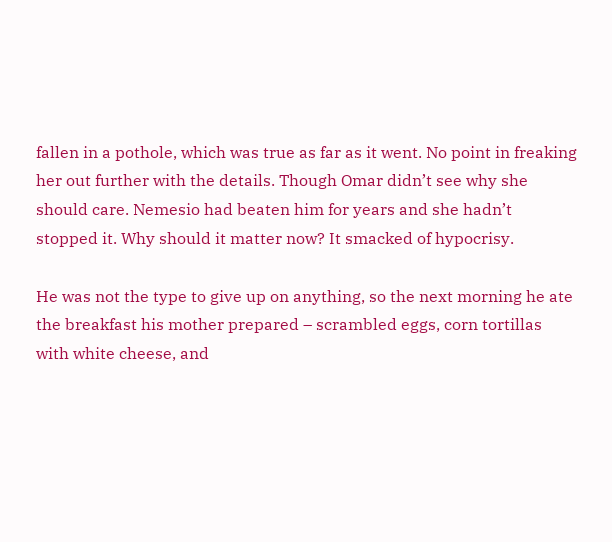fallen in a pothole, which was true as far as it went. No point in freaking her out further with the details. Though Omar didn’t see why she should care. Nemesio had beaten him for years and she hadn’t stopped it. Why should it matter now? It smacked of hypocrisy.

He was not the type to give up on anything, so the next morning he ate the breakfast his mother prepared – scrambled eggs, corn tortillas with white cheese, and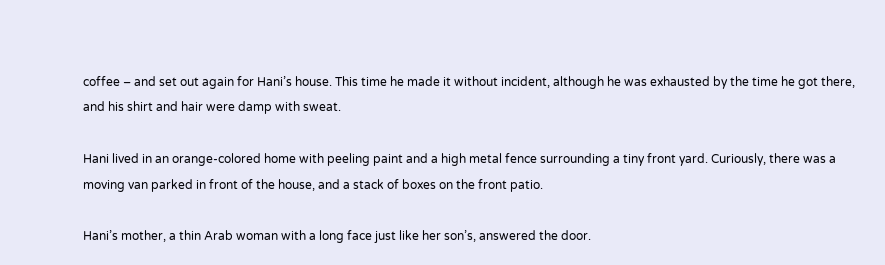coffee – and set out again for Hani’s house. This time he made it without incident, although he was exhausted by the time he got there, and his shirt and hair were damp with sweat.

Hani lived in an orange-colored home with peeling paint and a high metal fence surrounding a tiny front yard. Curiously, there was a moving van parked in front of the house, and a stack of boxes on the front patio.

Hani’s mother, a thin Arab woman with a long face just like her son’s, answered the door.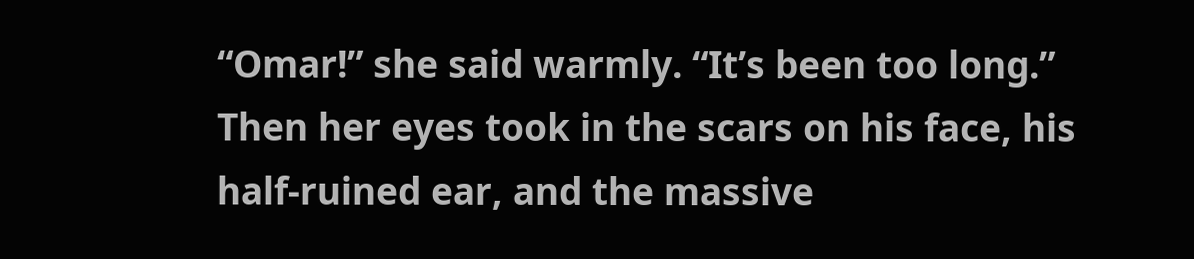“Omar!” she said warmly. “It’s been too long.” Then her eyes took in the scars on his face, his half-ruined ear, and the massive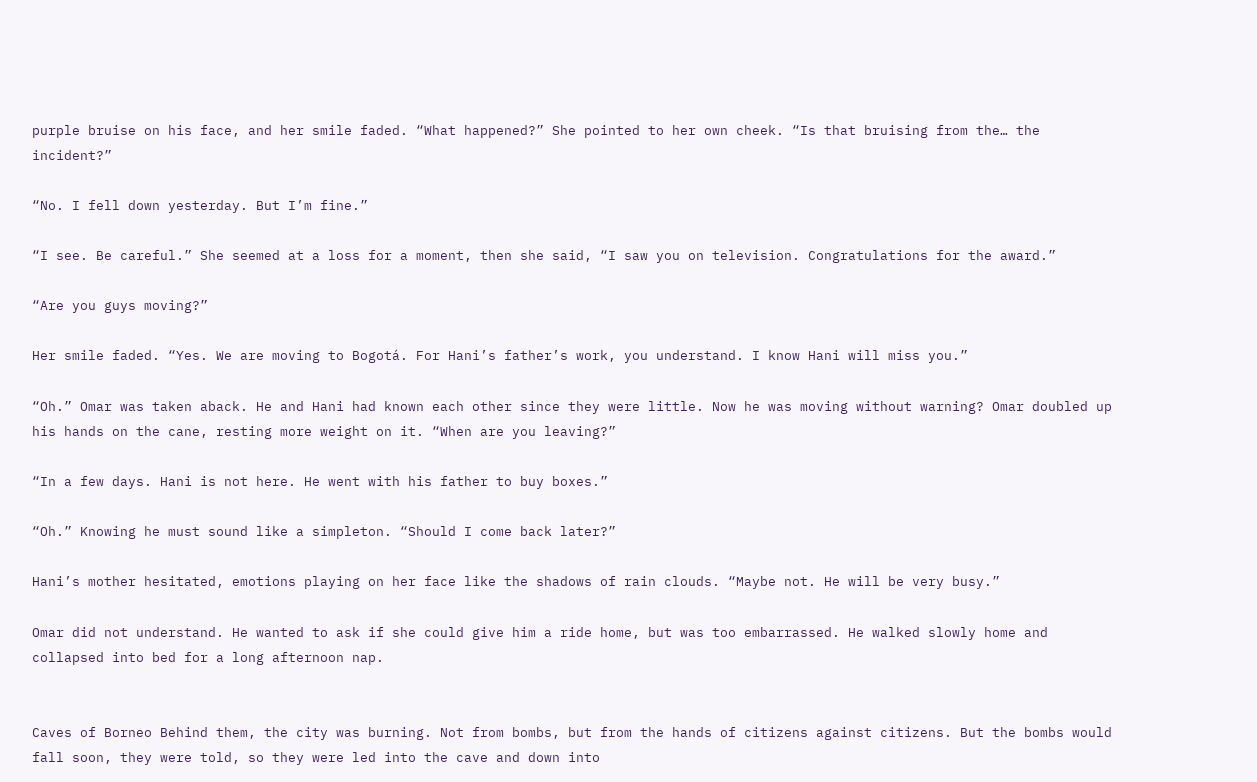purple bruise on his face, and her smile faded. “What happened?” She pointed to her own cheek. “Is that bruising from the… the incident?”

“No. I fell down yesterday. But I’m fine.”

“I see. Be careful.” She seemed at a loss for a moment, then she said, “I saw you on television. Congratulations for the award.”

“Are you guys moving?”

Her smile faded. “Yes. We are moving to Bogotá. For Hani’s father’s work, you understand. I know Hani will miss you.”

“Oh.” Omar was taken aback. He and Hani had known each other since they were little. Now he was moving without warning? Omar doubled up his hands on the cane, resting more weight on it. “When are you leaving?”

“In a few days. Hani is not here. He went with his father to buy boxes.”

“Oh.” Knowing he must sound like a simpleton. “Should I come back later?”

Hani’s mother hesitated, emotions playing on her face like the shadows of rain clouds. “Maybe not. He will be very busy.”

Omar did not understand. He wanted to ask if she could give him a ride home, but was too embarrassed. He walked slowly home and collapsed into bed for a long afternoon nap.


Caves of Borneo Behind them, the city was burning. Not from bombs, but from the hands of citizens against citizens. But the bombs would fall soon, they were told, so they were led into the cave and down into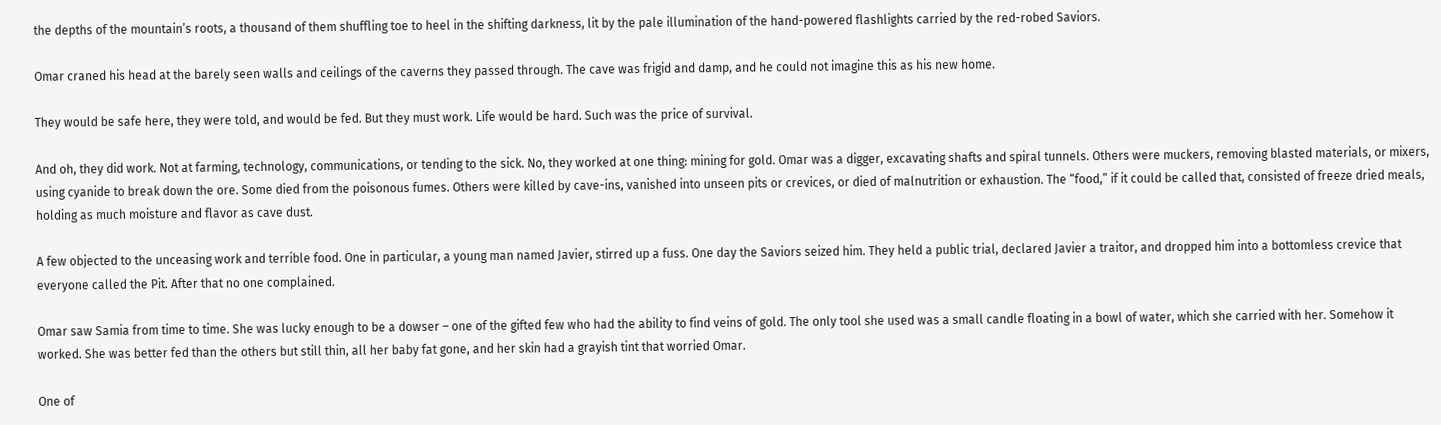the depths of the mountain’s roots, a thousand of them shuffling toe to heel in the shifting darkness, lit by the pale illumination of the hand-powered flashlights carried by the red-robed Saviors.

Omar craned his head at the barely seen walls and ceilings of the caverns they passed through. The cave was frigid and damp, and he could not imagine this as his new home.

They would be safe here, they were told, and would be fed. But they must work. Life would be hard. Such was the price of survival.

And oh, they did work. Not at farming, technology, communications, or tending to the sick. No, they worked at one thing: mining for gold. Omar was a digger, excavating shafts and spiral tunnels. Others were muckers, removing blasted materials, or mixers, using cyanide to break down the ore. Some died from the poisonous fumes. Others were killed by cave-ins, vanished into unseen pits or crevices, or died of malnutrition or exhaustion. The “food,” if it could be called that, consisted of freeze dried meals, holding as much moisture and flavor as cave dust.

A few objected to the unceasing work and terrible food. One in particular, a young man named Javier, stirred up a fuss. One day the Saviors seized him. They held a public trial, declared Javier a traitor, and dropped him into a bottomless crevice that everyone called the Pit. After that no one complained.

Omar saw Samia from time to time. She was lucky enough to be a dowser – one of the gifted few who had the ability to find veins of gold. The only tool she used was a small candle floating in a bowl of water, which she carried with her. Somehow it worked. She was better fed than the others but still thin, all her baby fat gone, and her skin had a grayish tint that worried Omar.

One of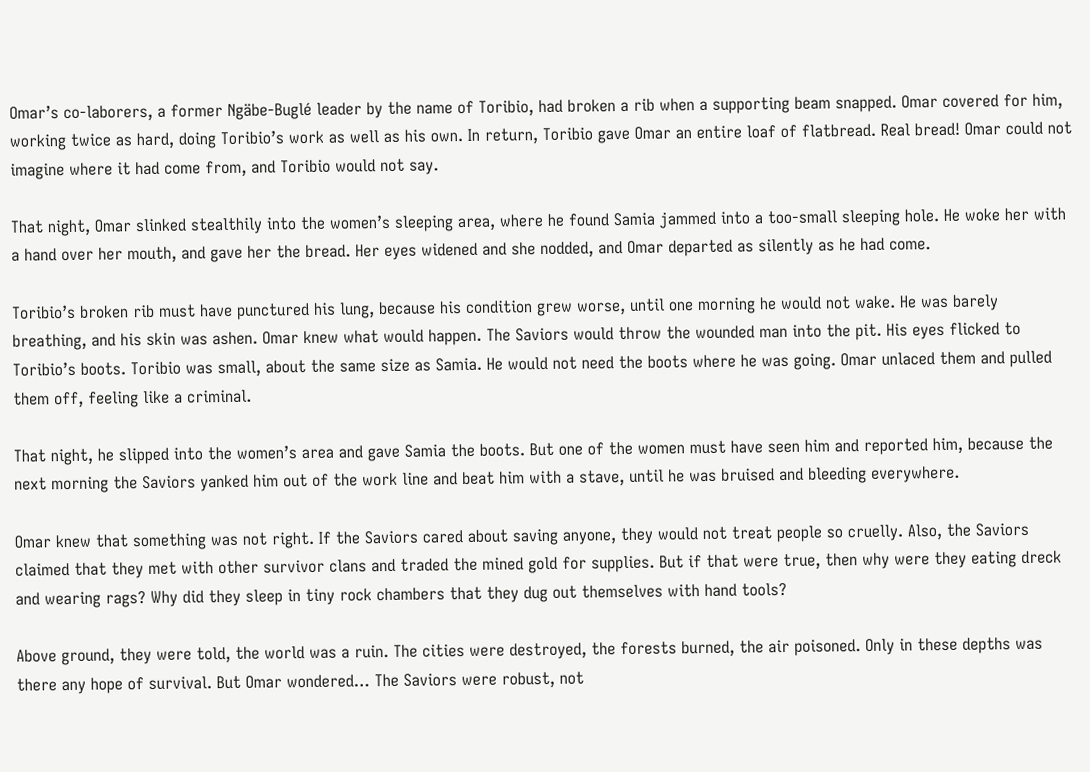Omar’s co-laborers, a former Ngäbe-Buglé leader by the name of Toribio, had broken a rib when a supporting beam snapped. Omar covered for him, working twice as hard, doing Toribio’s work as well as his own. In return, Toribio gave Omar an entire loaf of flatbread. Real bread! Omar could not imagine where it had come from, and Toribio would not say.

That night, Omar slinked stealthily into the women’s sleeping area, where he found Samia jammed into a too-small sleeping hole. He woke her with a hand over her mouth, and gave her the bread. Her eyes widened and she nodded, and Omar departed as silently as he had come.

Toribio’s broken rib must have punctured his lung, because his condition grew worse, until one morning he would not wake. He was barely breathing, and his skin was ashen. Omar knew what would happen. The Saviors would throw the wounded man into the pit. His eyes flicked to Toribio’s boots. Toribio was small, about the same size as Samia. He would not need the boots where he was going. Omar unlaced them and pulled them off, feeling like a criminal.

That night, he slipped into the women’s area and gave Samia the boots. But one of the women must have seen him and reported him, because the next morning the Saviors yanked him out of the work line and beat him with a stave, until he was bruised and bleeding everywhere.

Omar knew that something was not right. If the Saviors cared about saving anyone, they would not treat people so cruelly. Also, the Saviors claimed that they met with other survivor clans and traded the mined gold for supplies. But if that were true, then why were they eating dreck and wearing rags? Why did they sleep in tiny rock chambers that they dug out themselves with hand tools?

Above ground, they were told, the world was a ruin. The cities were destroyed, the forests burned, the air poisoned. Only in these depths was there any hope of survival. But Omar wondered… The Saviors were robust, not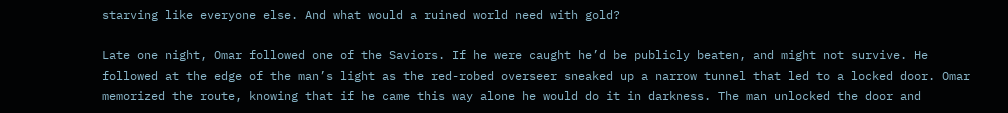starving like everyone else. And what would a ruined world need with gold?

Late one night, Omar followed one of the Saviors. If he were caught he’d be publicly beaten, and might not survive. He followed at the edge of the man’s light as the red-robed overseer sneaked up a narrow tunnel that led to a locked door. Omar memorized the route, knowing that if he came this way alone he would do it in darkness. The man unlocked the door and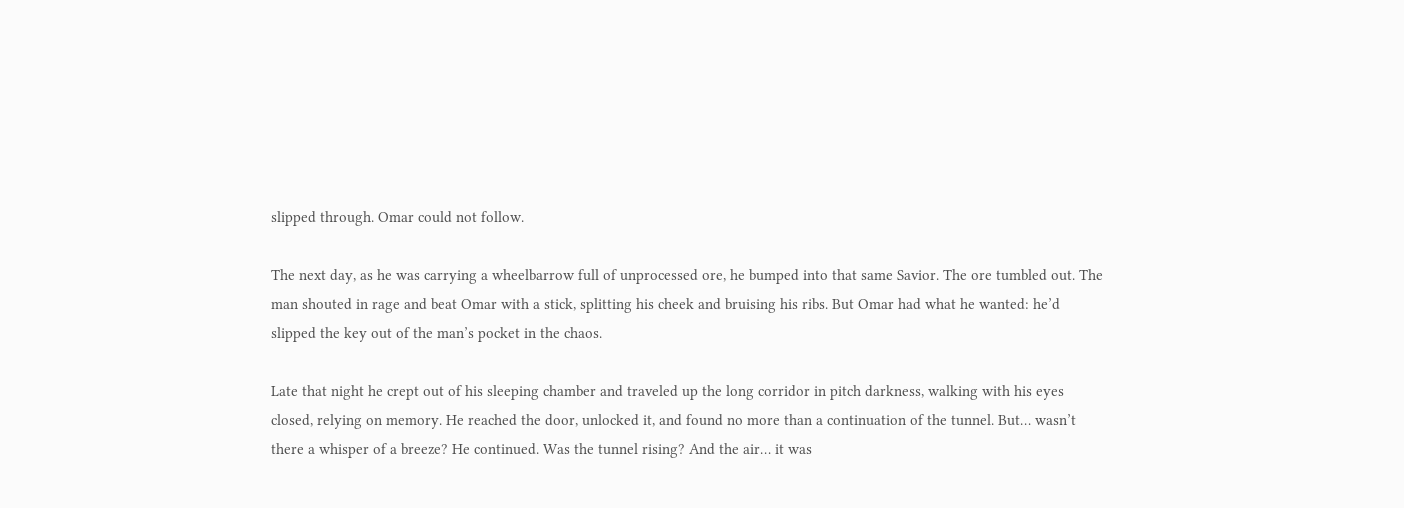slipped through. Omar could not follow.

The next day, as he was carrying a wheelbarrow full of unprocessed ore, he bumped into that same Savior. The ore tumbled out. The man shouted in rage and beat Omar with a stick, splitting his cheek and bruising his ribs. But Omar had what he wanted: he’d slipped the key out of the man’s pocket in the chaos.

Late that night he crept out of his sleeping chamber and traveled up the long corridor in pitch darkness, walking with his eyes closed, relying on memory. He reached the door, unlocked it, and found no more than a continuation of the tunnel. But… wasn’t there a whisper of a breeze? He continued. Was the tunnel rising? And the air… it was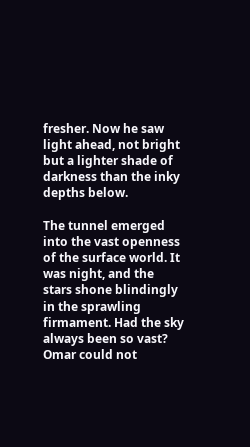fresher. Now he saw light ahead, not bright but a lighter shade of darkness than the inky depths below.

The tunnel emerged into the vast openness of the surface world. It was night, and the stars shone blindingly in the sprawling firmament. Had the sky always been so vast? Omar could not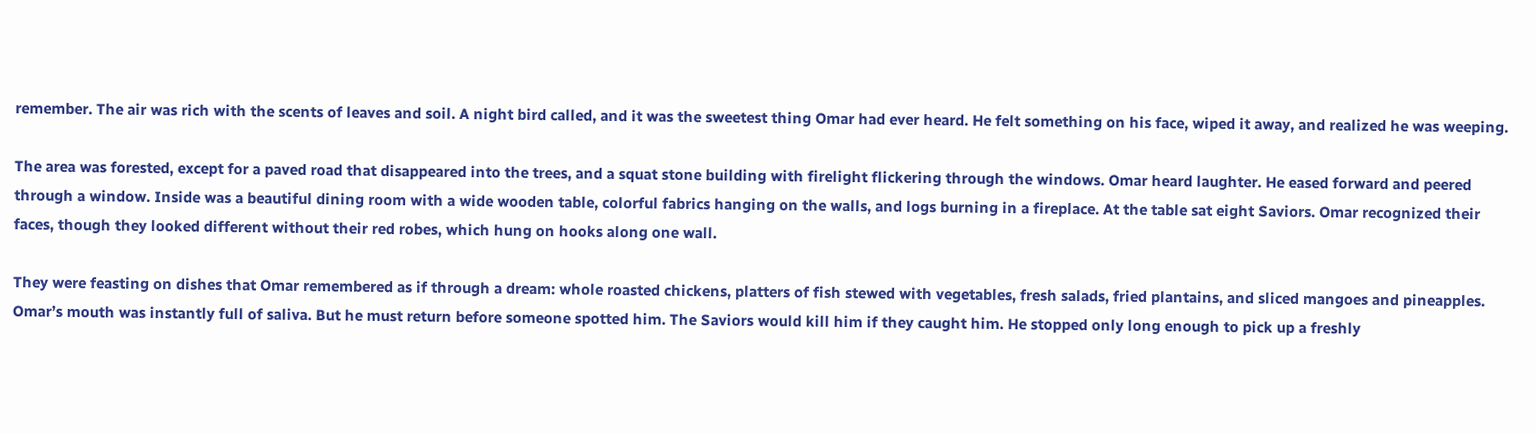remember. The air was rich with the scents of leaves and soil. A night bird called, and it was the sweetest thing Omar had ever heard. He felt something on his face, wiped it away, and realized he was weeping.

The area was forested, except for a paved road that disappeared into the trees, and a squat stone building with firelight flickering through the windows. Omar heard laughter. He eased forward and peered through a window. Inside was a beautiful dining room with a wide wooden table, colorful fabrics hanging on the walls, and logs burning in a fireplace. At the table sat eight Saviors. Omar recognized their faces, though they looked different without their red robes, which hung on hooks along one wall.

They were feasting on dishes that Omar remembered as if through a dream: whole roasted chickens, platters of fish stewed with vegetables, fresh salads, fried plantains, and sliced mangoes and pineapples. Omar’s mouth was instantly full of saliva. But he must return before someone spotted him. The Saviors would kill him if they caught him. He stopped only long enough to pick up a freshly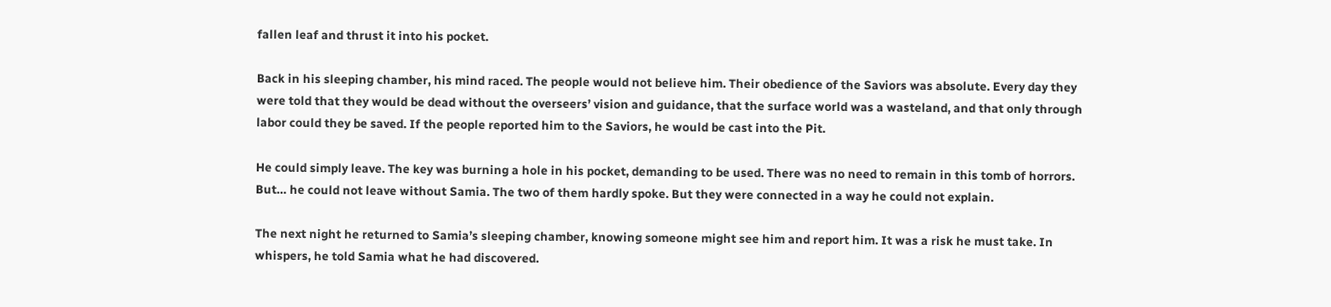fallen leaf and thrust it into his pocket.

Back in his sleeping chamber, his mind raced. The people would not believe him. Their obedience of the Saviors was absolute. Every day they were told that they would be dead without the overseers’ vision and guidance, that the surface world was a wasteland, and that only through labor could they be saved. If the people reported him to the Saviors, he would be cast into the Pit.

He could simply leave. The key was burning a hole in his pocket, demanding to be used. There was no need to remain in this tomb of horrors. But… he could not leave without Samia. The two of them hardly spoke. But they were connected in a way he could not explain.

The next night he returned to Samia’s sleeping chamber, knowing someone might see him and report him. It was a risk he must take. In whispers, he told Samia what he had discovered.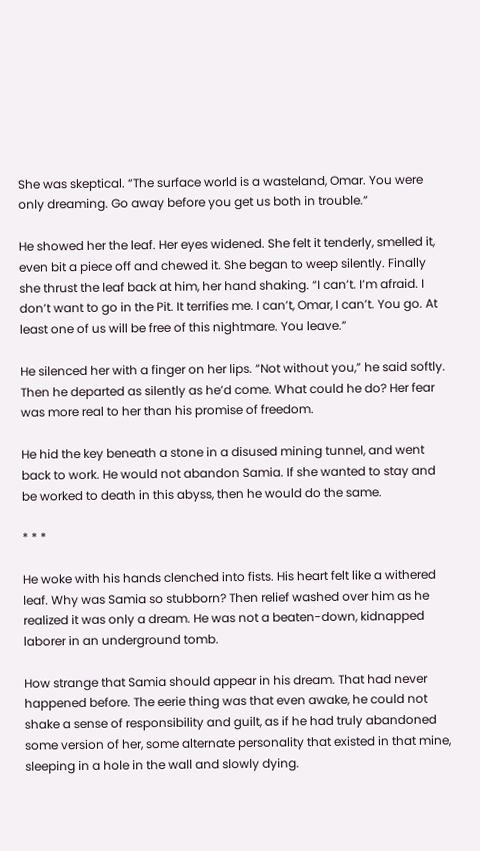She was skeptical. “The surface world is a wasteland, Omar. You were only dreaming. Go away before you get us both in trouble.”

He showed her the leaf. Her eyes widened. She felt it tenderly, smelled it, even bit a piece off and chewed it. She began to weep silently. Finally she thrust the leaf back at him, her hand shaking. “I can’t. I’m afraid. I don’t want to go in the Pit. It terrifies me. I can’t, Omar, I can’t. You go. At least one of us will be free of this nightmare. You leave.”

He silenced her with a finger on her lips. “Not without you,” he said softly. Then he departed as silently as he’d come. What could he do? Her fear was more real to her than his promise of freedom.

He hid the key beneath a stone in a disused mining tunnel, and went back to work. He would not abandon Samia. If she wanted to stay and be worked to death in this abyss, then he would do the same.

* * *

He woke with his hands clenched into fists. His heart felt like a withered leaf. Why was Samia so stubborn? Then relief washed over him as he realized it was only a dream. He was not a beaten-down, kidnapped laborer in an underground tomb.

How strange that Samia should appear in his dream. That had never happened before. The eerie thing was that even awake, he could not shake a sense of responsibility and guilt, as if he had truly abandoned some version of her, some alternate personality that existed in that mine, sleeping in a hole in the wall and slowly dying.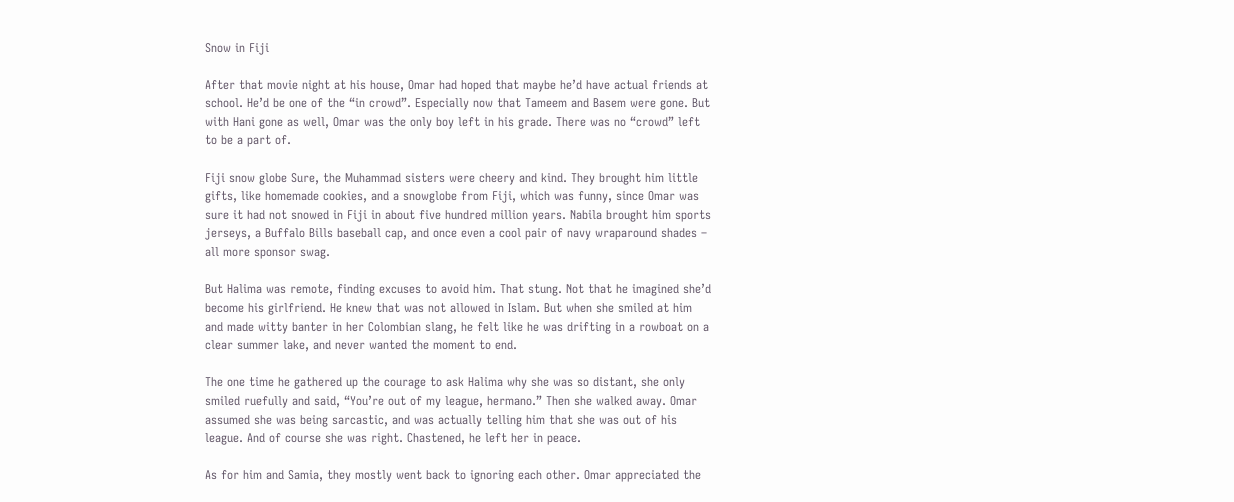Snow in Fiji

After that movie night at his house, Omar had hoped that maybe he’d have actual friends at school. He’d be one of the “in crowd”. Especially now that Tameem and Basem were gone. But with Hani gone as well, Omar was the only boy left in his grade. There was no “crowd” left to be a part of.

Fiji snow globe Sure, the Muhammad sisters were cheery and kind. They brought him little gifts, like homemade cookies, and a snowglobe from Fiji, which was funny, since Omar was sure it had not snowed in Fiji in about five hundred million years. Nabila brought him sports jerseys, a Buffalo Bills baseball cap, and once even a cool pair of navy wraparound shades – all more sponsor swag.

But Halima was remote, finding excuses to avoid him. That stung. Not that he imagined she’d become his girlfriend. He knew that was not allowed in Islam. But when she smiled at him and made witty banter in her Colombian slang, he felt like he was drifting in a rowboat on a clear summer lake, and never wanted the moment to end.

The one time he gathered up the courage to ask Halima why she was so distant, she only smiled ruefully and said, “You’re out of my league, hermano.” Then she walked away. Omar assumed she was being sarcastic, and was actually telling him that she was out of his league. And of course she was right. Chastened, he left her in peace.

As for him and Samia, they mostly went back to ignoring each other. Omar appreciated the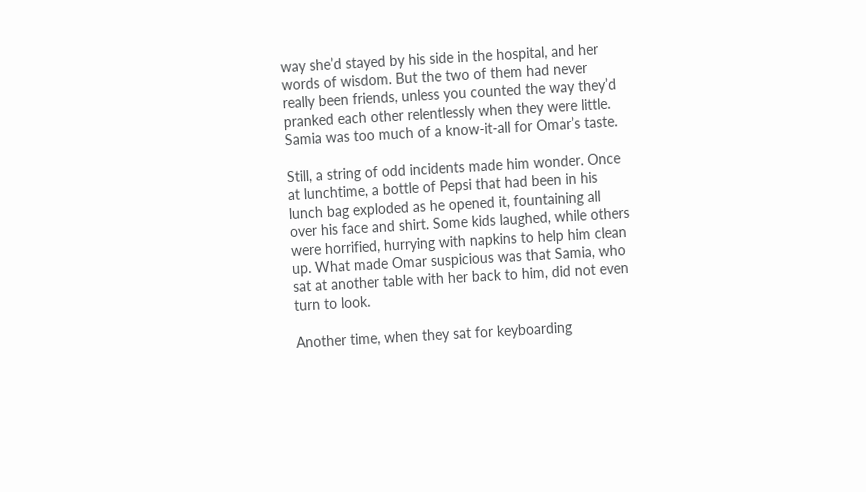way she’d stayed by his side in the hospital, and her words of wisdom. But the two of them had never really been friends, unless you counted the way they’d pranked each other relentlessly when they were little. Samia was too much of a know-it-all for Omar’s taste.

Still, a string of odd incidents made him wonder. Once at lunchtime, a bottle of Pepsi that had been in his lunch bag exploded as he opened it, fountaining all over his face and shirt. Some kids laughed, while others were horrified, hurrying with napkins to help him clean up. What made Omar suspicious was that Samia, who sat at another table with her back to him, did not even turn to look.

Another time, when they sat for keyboarding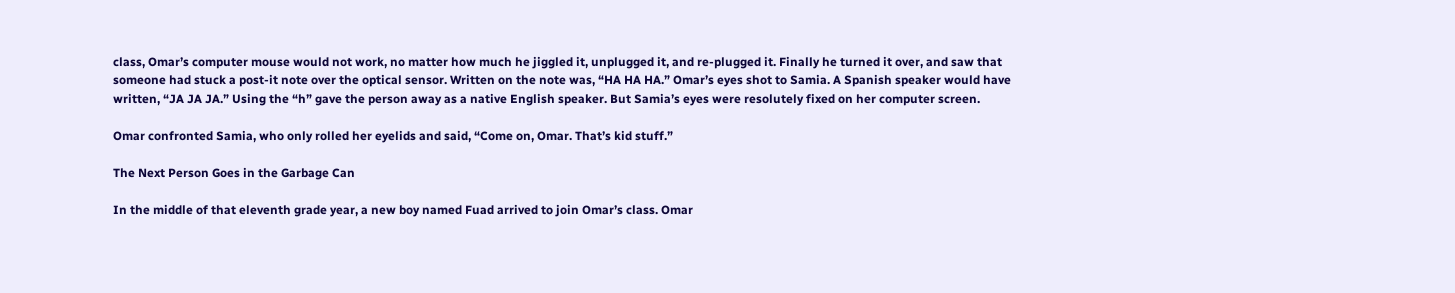class, Omar’s computer mouse would not work, no matter how much he jiggled it, unplugged it, and re-plugged it. Finally he turned it over, and saw that someone had stuck a post-it note over the optical sensor. Written on the note was, “HA HA HA.” Omar’s eyes shot to Samia. A Spanish speaker would have written, “JA JA JA.” Using the “h” gave the person away as a native English speaker. But Samia’s eyes were resolutely fixed on her computer screen.

Omar confronted Samia, who only rolled her eyelids and said, “Come on, Omar. That’s kid stuff.”

The Next Person Goes in the Garbage Can

In the middle of that eleventh grade year, a new boy named Fuad arrived to join Omar’s class. Omar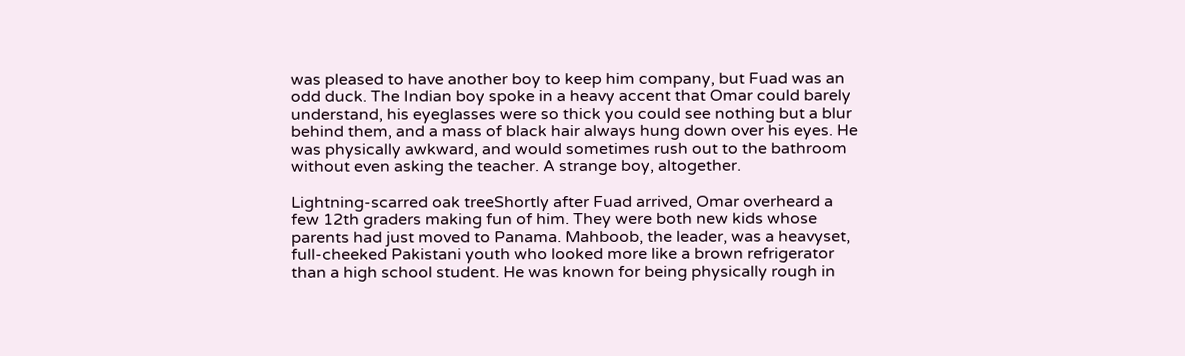was pleased to have another boy to keep him company, but Fuad was an odd duck. The Indian boy spoke in a heavy accent that Omar could barely understand, his eyeglasses were so thick you could see nothing but a blur behind them, and a mass of black hair always hung down over his eyes. He was physically awkward, and would sometimes rush out to the bathroom without even asking the teacher. A strange boy, altogether.

Lightning-scarred oak treeShortly after Fuad arrived, Omar overheard a few 12th graders making fun of him. They were both new kids whose parents had just moved to Panama. Mahboob, the leader, was a heavyset, full-cheeked Pakistani youth who looked more like a brown refrigerator than a high school student. He was known for being physically rough in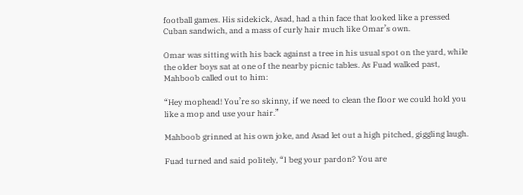football games. His sidekick, Asad, had a thin face that looked like a pressed Cuban sandwich, and a mass of curly hair much like Omar’s own.

Omar was sitting with his back against a tree in his usual spot on the yard, while the older boys sat at one of the nearby picnic tables. As Fuad walked past, Mahboob called out to him:

“Hey mophead! You’re so skinny, if we need to clean the floor we could hold you like a mop and use your hair.”

Mahboob grinned at his own joke, and Asad let out a high pitched, giggling laugh.

Fuad turned and said politely, “I beg your pardon? You are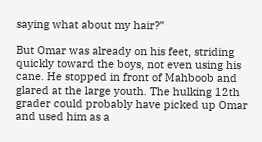saying what about my hair?”

But Omar was already on his feet, striding quickly toward the boys, not even using his cane. He stopped in front of Mahboob and glared at the large youth. The hulking 12th grader could probably have picked up Omar and used him as a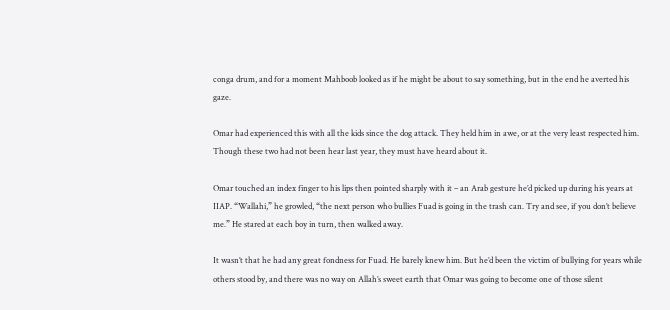conga drum, and for a moment Mahboob looked as if he might be about to say something, but in the end he averted his gaze.

Omar had experienced this with all the kids since the dog attack. They held him in awe, or at the very least respected him. Though these two had not been hear last year, they must have heard about it.

Omar touched an index finger to his lips then pointed sharply with it – an Arab gesture he’d picked up during his years at IIAP. “Wallahi,” he growled, “the next person who bullies Fuad is going in the trash can. Try and see, if you don’t believe me.” He stared at each boy in turn, then walked away.

It wasn’t that he had any great fondness for Fuad. He barely knew him. But he’d been the victim of bullying for years while others stood by, and there was no way on Allah’s sweet earth that Omar was going to become one of those silent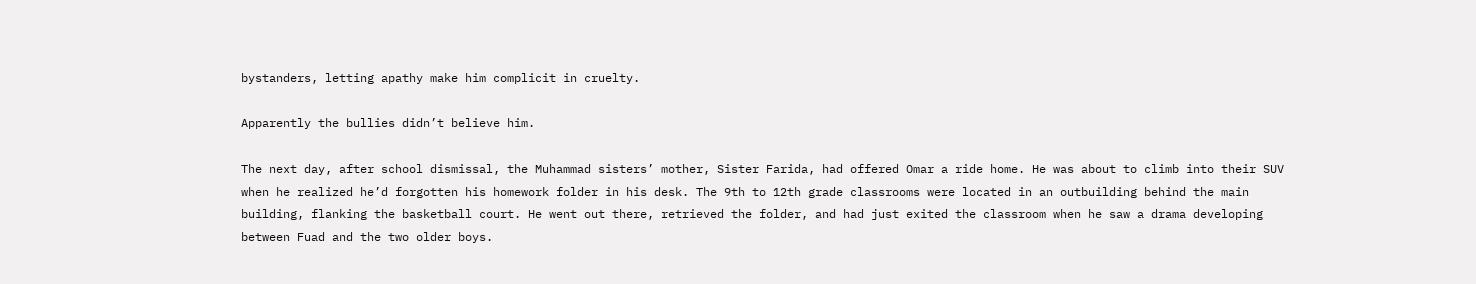bystanders, letting apathy make him complicit in cruelty.

Apparently the bullies didn’t believe him.

The next day, after school dismissal, the Muhammad sisters’ mother, Sister Farida, had offered Omar a ride home. He was about to climb into their SUV when he realized he’d forgotten his homework folder in his desk. The 9th to 12th grade classrooms were located in an outbuilding behind the main building, flanking the basketball court. He went out there, retrieved the folder, and had just exited the classroom when he saw a drama developing between Fuad and the two older boys.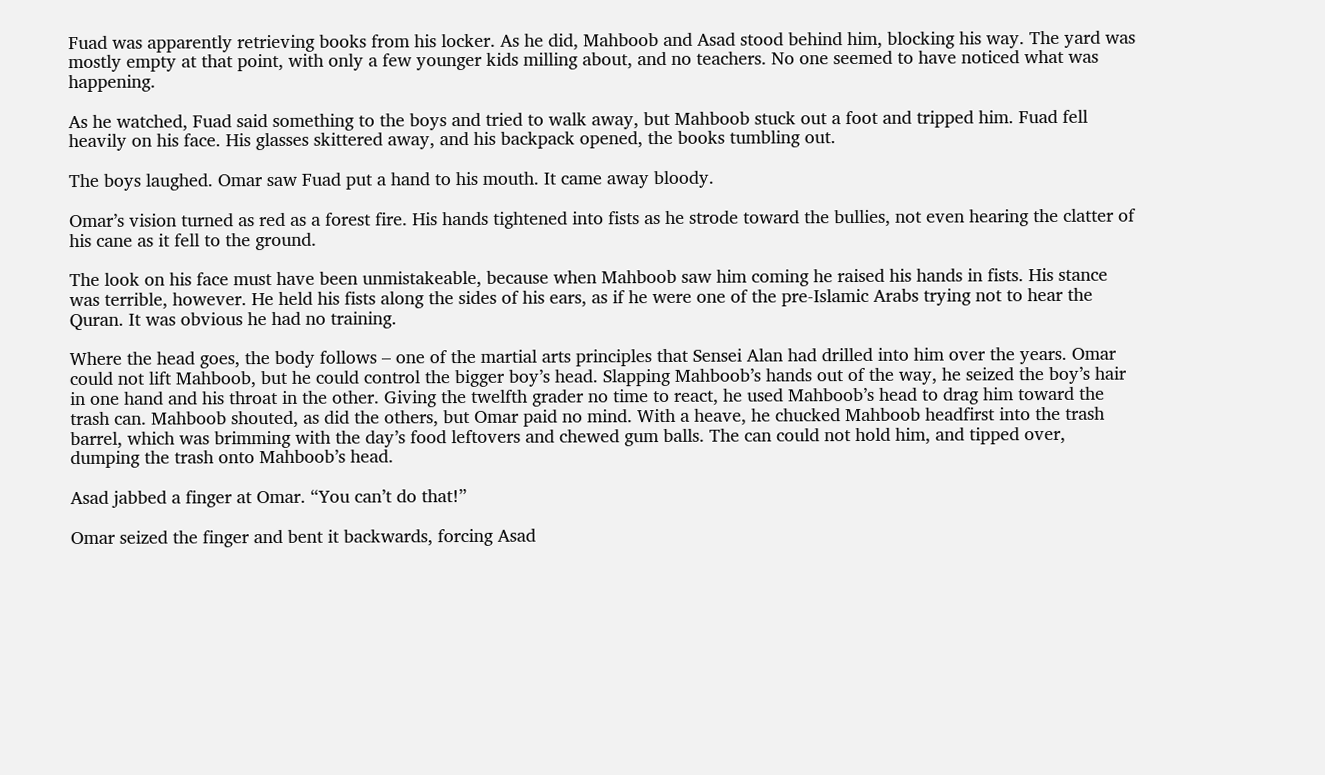Fuad was apparently retrieving books from his locker. As he did, Mahboob and Asad stood behind him, blocking his way. The yard was mostly empty at that point, with only a few younger kids milling about, and no teachers. No one seemed to have noticed what was happening.

As he watched, Fuad said something to the boys and tried to walk away, but Mahboob stuck out a foot and tripped him. Fuad fell heavily on his face. His glasses skittered away, and his backpack opened, the books tumbling out.

The boys laughed. Omar saw Fuad put a hand to his mouth. It came away bloody.

Omar’s vision turned as red as a forest fire. His hands tightened into fists as he strode toward the bullies, not even hearing the clatter of his cane as it fell to the ground.

The look on his face must have been unmistakeable, because when Mahboob saw him coming he raised his hands in fists. His stance was terrible, however. He held his fists along the sides of his ears, as if he were one of the pre-Islamic Arabs trying not to hear the Quran. It was obvious he had no training.

Where the head goes, the body follows – one of the martial arts principles that Sensei Alan had drilled into him over the years. Omar could not lift Mahboob, but he could control the bigger boy’s head. Slapping Mahboob’s hands out of the way, he seized the boy’s hair in one hand and his throat in the other. Giving the twelfth grader no time to react, he used Mahboob’s head to drag him toward the trash can. Mahboob shouted, as did the others, but Omar paid no mind. With a heave, he chucked Mahboob headfirst into the trash barrel, which was brimming with the day’s food leftovers and chewed gum balls. The can could not hold him, and tipped over, dumping the trash onto Mahboob’s head.

Asad jabbed a finger at Omar. “You can’t do that!”

Omar seized the finger and bent it backwards, forcing Asad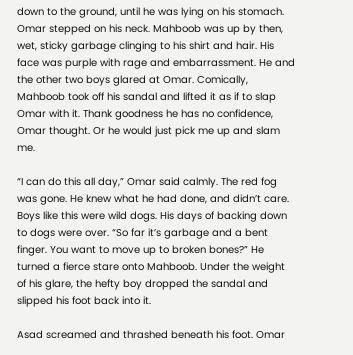down to the ground, until he was lying on his stomach. Omar stepped on his neck. Mahboob was up by then, wet, sticky garbage clinging to his shirt and hair. His face was purple with rage and embarrassment. He and the other two boys glared at Omar. Comically, Mahboob took off his sandal and lifted it as if to slap Omar with it. Thank goodness he has no confidence, Omar thought. Or he would just pick me up and slam me.

“I can do this all day,” Omar said calmly. The red fog was gone. He knew what he had done, and didn’t care. Boys like this were wild dogs. His days of backing down to dogs were over. “So far it’s garbage and a bent finger. You want to move up to broken bones?” He turned a fierce stare onto Mahboob. Under the weight of his glare, the hefty boy dropped the sandal and slipped his foot back into it.

Asad screamed and thrashed beneath his foot. Omar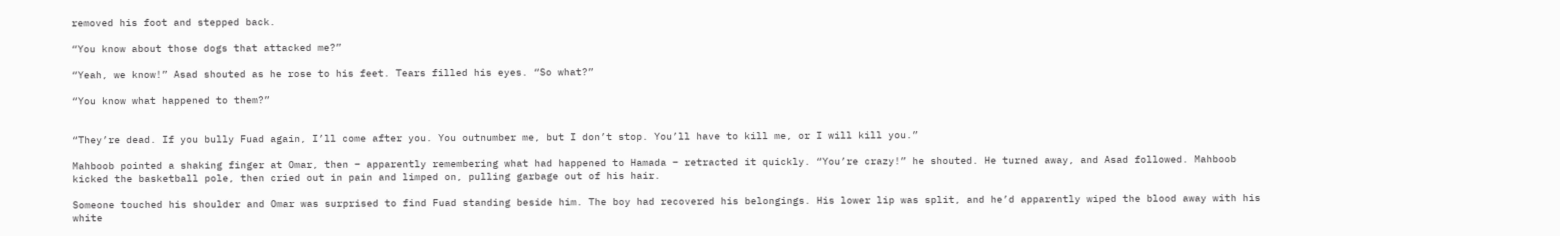removed his foot and stepped back.

“You know about those dogs that attacked me?”

“Yeah, we know!” Asad shouted as he rose to his feet. Tears filled his eyes. “So what?”

“You know what happened to them?”


“They’re dead. If you bully Fuad again, I’ll come after you. You outnumber me, but I don’t stop. You’ll have to kill me, or I will kill you.”

Mahboob pointed a shaking finger at Omar, then – apparently remembering what had happened to Hamada – retracted it quickly. “You’re crazy!” he shouted. He turned away, and Asad followed. Mahboob kicked the basketball pole, then cried out in pain and limped on, pulling garbage out of his hair.

Someone touched his shoulder and Omar was surprised to find Fuad standing beside him. The boy had recovered his belongings. His lower lip was split, and he’d apparently wiped the blood away with his white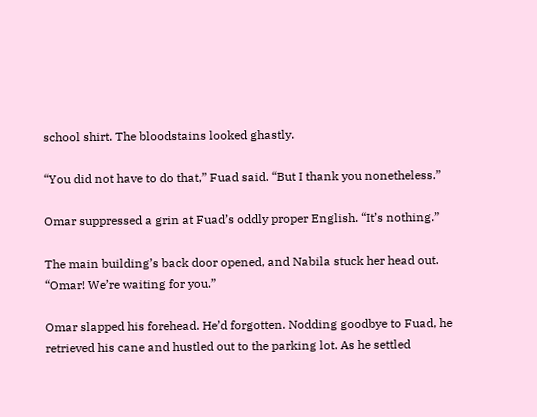school shirt. The bloodstains looked ghastly.

“You did not have to do that,” Fuad said. “But I thank you nonetheless.”

Omar suppressed a grin at Fuad’s oddly proper English. “It’s nothing.”

The main building’s back door opened, and Nabila stuck her head out. “Omar! We’re waiting for you.”

Omar slapped his forehead. He’d forgotten. Nodding goodbye to Fuad, he retrieved his cane and hustled out to the parking lot. As he settled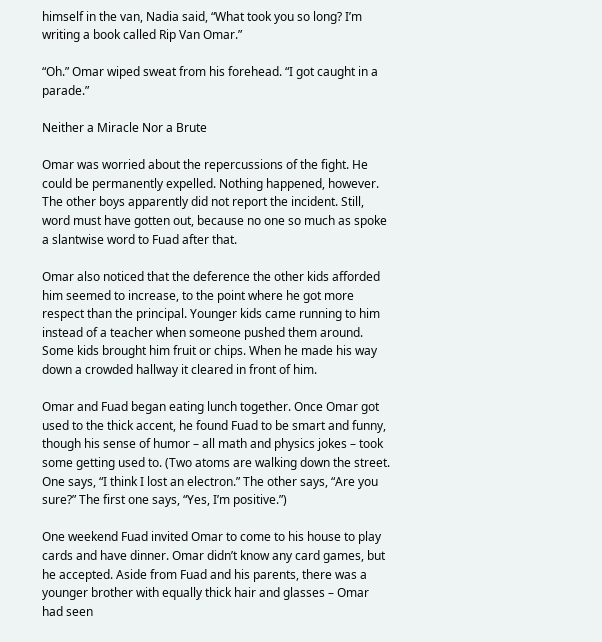himself in the van, Nadia said, “What took you so long? I’m writing a book called Rip Van Omar.”

“Oh.” Omar wiped sweat from his forehead. “I got caught in a parade.”

Neither a Miracle Nor a Brute

Omar was worried about the repercussions of the fight. He could be permanently expelled. Nothing happened, however. The other boys apparently did not report the incident. Still, word must have gotten out, because no one so much as spoke a slantwise word to Fuad after that.

Omar also noticed that the deference the other kids afforded him seemed to increase, to the point where he got more respect than the principal. Younger kids came running to him instead of a teacher when someone pushed them around. Some kids brought him fruit or chips. When he made his way down a crowded hallway it cleared in front of him.

Omar and Fuad began eating lunch together. Once Omar got used to the thick accent, he found Fuad to be smart and funny, though his sense of humor – all math and physics jokes – took some getting used to. (Two atoms are walking down the street. One says, “I think I lost an electron.” The other says, “Are you sure?” The first one says, “Yes, I’m positive.”)

One weekend Fuad invited Omar to come to his house to play cards and have dinner. Omar didn’t know any card games, but he accepted. Aside from Fuad and his parents, there was a younger brother with equally thick hair and glasses – Omar had seen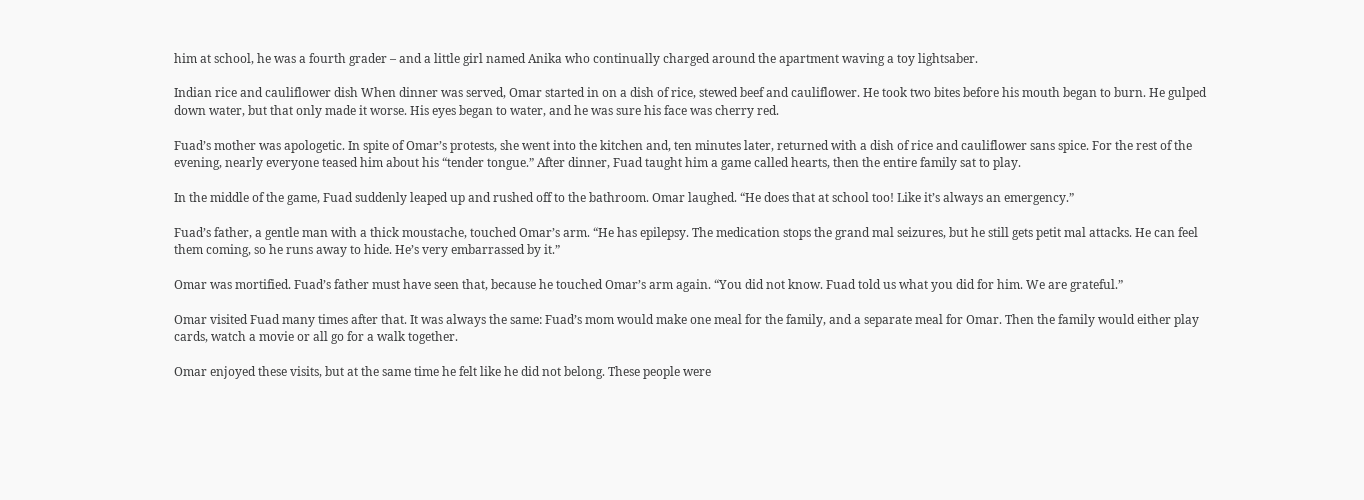him at school, he was a fourth grader – and a little girl named Anika who continually charged around the apartment waving a toy lightsaber.

Indian rice and cauliflower dish When dinner was served, Omar started in on a dish of rice, stewed beef and cauliflower. He took two bites before his mouth began to burn. He gulped down water, but that only made it worse. His eyes began to water, and he was sure his face was cherry red.

Fuad’s mother was apologetic. In spite of Omar’s protests, she went into the kitchen and, ten minutes later, returned with a dish of rice and cauliflower sans spice. For the rest of the evening, nearly everyone teased him about his “tender tongue.” After dinner, Fuad taught him a game called hearts, then the entire family sat to play.

In the middle of the game, Fuad suddenly leaped up and rushed off to the bathroom. Omar laughed. “He does that at school too! Like it’s always an emergency.”

Fuad’s father, a gentle man with a thick moustache, touched Omar’s arm. “He has epilepsy. The medication stops the grand mal seizures, but he still gets petit mal attacks. He can feel them coming, so he runs away to hide. He’s very embarrassed by it.”

Omar was mortified. Fuad’s father must have seen that, because he touched Omar’s arm again. “You did not know. Fuad told us what you did for him. We are grateful.”

Omar visited Fuad many times after that. It was always the same: Fuad’s mom would make one meal for the family, and a separate meal for Omar. Then the family would either play cards, watch a movie or all go for a walk together.

Omar enjoyed these visits, but at the same time he felt like he did not belong. These people were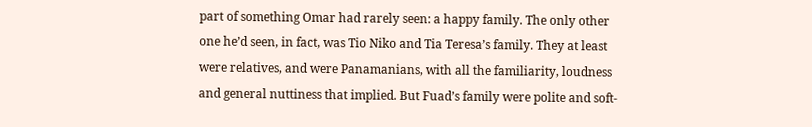part of something Omar had rarely seen: a happy family. The only other one he’d seen, in fact, was Tio Niko and Tia Teresa’s family. They at least were relatives, and were Panamanians, with all the familiarity, loudness and general nuttiness that implied. But Fuad’s family were polite and soft-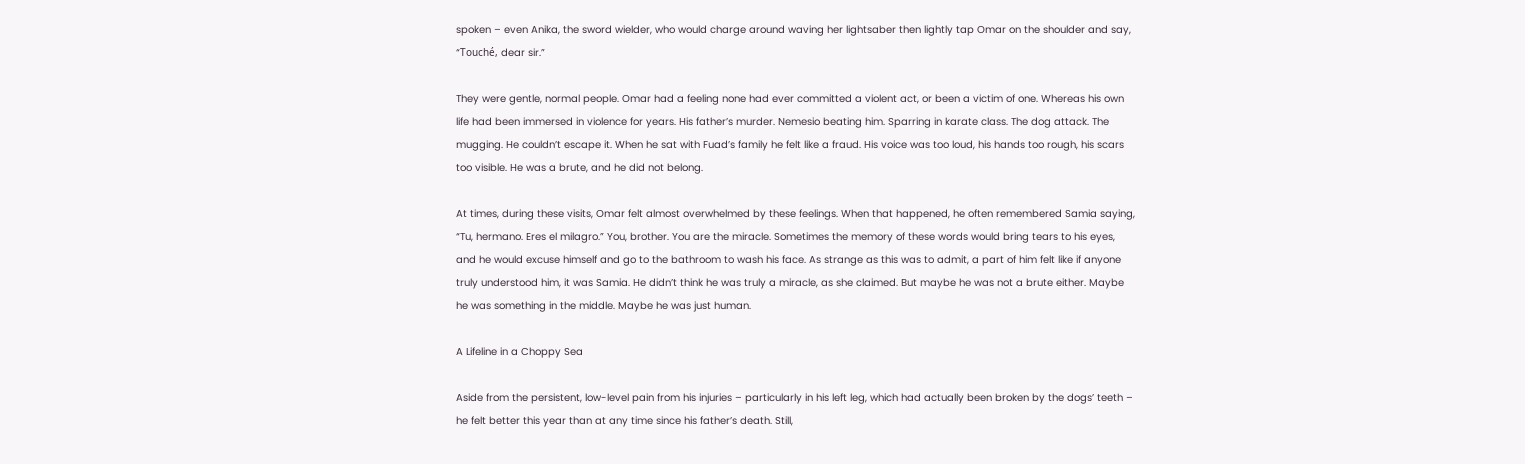spoken – even Anika, the sword wielder, who would charge around waving her lightsaber then lightly tap Omar on the shoulder and say, “Touché, dear sir.”

They were gentle, normal people. Omar had a feeling none had ever committed a violent act, or been a victim of one. Whereas his own life had been immersed in violence for years. His father’s murder. Nemesio beating him. Sparring in karate class. The dog attack. The mugging. He couldn’t escape it. When he sat with Fuad’s family he felt like a fraud. His voice was too loud, his hands too rough, his scars too visible. He was a brute, and he did not belong.

At times, during these visits, Omar felt almost overwhelmed by these feelings. When that happened, he often remembered Samia saying, “Tu, hermano. Eres el milagro.” You, brother. You are the miracle. Sometimes the memory of these words would bring tears to his eyes, and he would excuse himself and go to the bathroom to wash his face. As strange as this was to admit, a part of him felt like if anyone truly understood him, it was Samia. He didn’t think he was truly a miracle, as she claimed. But maybe he was not a brute either. Maybe he was something in the middle. Maybe he was just human.

A Lifeline in a Choppy Sea

Aside from the persistent, low-level pain from his injuries – particularly in his left leg, which had actually been broken by the dogs’ teeth – he felt better this year than at any time since his father’s death. Still,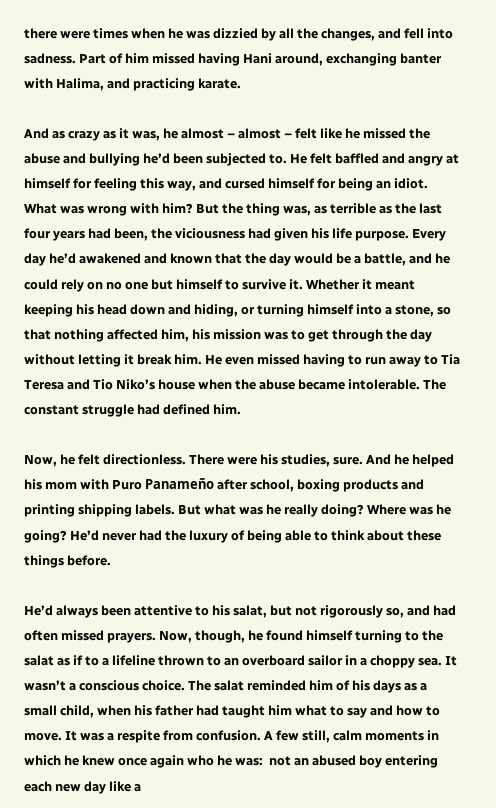there were times when he was dizzied by all the changes, and fell into sadness. Part of him missed having Hani around, exchanging banter with Halima, and practicing karate.

And as crazy as it was, he almost – almost – felt like he missed the abuse and bullying he’d been subjected to. He felt baffled and angry at himself for feeling this way, and cursed himself for being an idiot. What was wrong with him? But the thing was, as terrible as the last four years had been, the viciousness had given his life purpose. Every day he’d awakened and known that the day would be a battle, and he could rely on no one but himself to survive it. Whether it meant keeping his head down and hiding, or turning himself into a stone, so that nothing affected him, his mission was to get through the day without letting it break him. He even missed having to run away to Tia Teresa and Tio Niko’s house when the abuse became intolerable. The constant struggle had defined him.

Now, he felt directionless. There were his studies, sure. And he helped his mom with Puro Panameño after school, boxing products and printing shipping labels. But what was he really doing? Where was he going? He’d never had the luxury of being able to think about these things before.

He’d always been attentive to his salat, but not rigorously so, and had often missed prayers. Now, though, he found himself turning to the salat as if to a lifeline thrown to an overboard sailor in a choppy sea. It wasn’t a conscious choice. The salat reminded him of his days as a small child, when his father had taught him what to say and how to move. It was a respite from confusion. A few still, calm moments in which he knew once again who he was:  not an abused boy entering each new day like a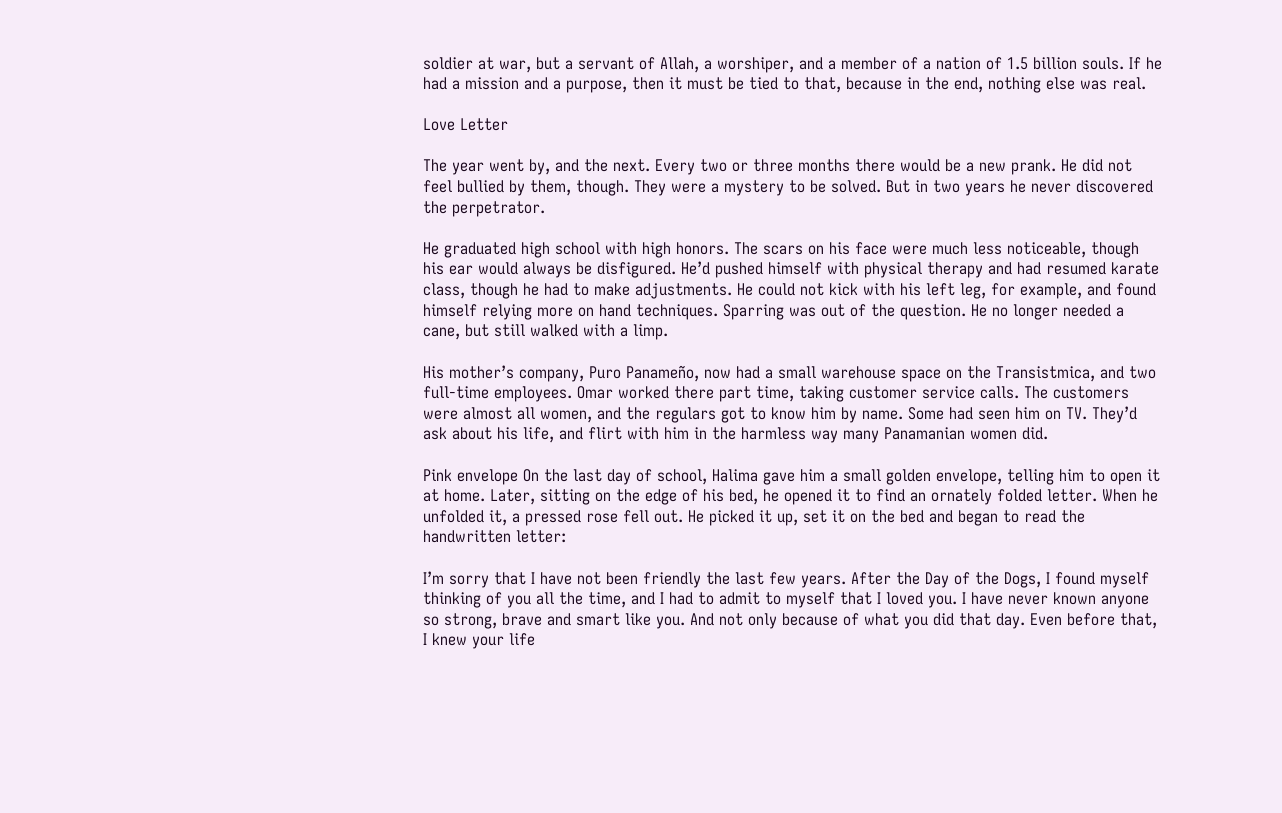soldier at war, but a servant of Allah, a worshiper, and a member of a nation of 1.5 billion souls. If he had a mission and a purpose, then it must be tied to that, because in the end, nothing else was real.

Love Letter

The year went by, and the next. Every two or three months there would be a new prank. He did not feel bullied by them, though. They were a mystery to be solved. But in two years he never discovered the perpetrator.

He graduated high school with high honors. The scars on his face were much less noticeable, though his ear would always be disfigured. He’d pushed himself with physical therapy and had resumed karate class, though he had to make adjustments. He could not kick with his left leg, for example, and found himself relying more on hand techniques. Sparring was out of the question. He no longer needed a cane, but still walked with a limp.

His mother’s company, Puro Panameño, now had a small warehouse space on the Transistmica, and two full-time employees. Omar worked there part time, taking customer service calls. The customers were almost all women, and the regulars got to know him by name. Some had seen him on TV. They’d ask about his life, and flirt with him in the harmless way many Panamanian women did.

Pink envelope On the last day of school, Halima gave him a small golden envelope, telling him to open it at home. Later, sitting on the edge of his bed, he opened it to find an ornately folded letter. When he unfolded it, a pressed rose fell out. He picked it up, set it on the bed and began to read the  handwritten letter:

I’m sorry that I have not been friendly the last few years. After the Day of the Dogs, I found myself thinking of you all the time, and I had to admit to myself that I loved you. I have never known anyone so strong, brave and smart like you. And not only because of what you did that day. Even before that, I knew your life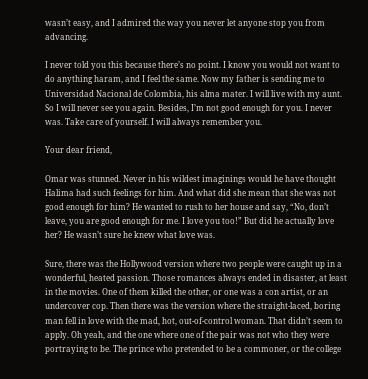wasn’t easy, and I admired the way you never let anyone stop you from advancing.

I never told you this because there’s no point. I know you would not want to do anything haram, and I feel the same. Now my father is sending me to Universidad Nacional de Colombia, his alma mater. I will live with my aunt. So I will never see you again. Besides, I’m not good enough for you. I never was. Take care of yourself. I will always remember you.

Your dear friend,

Omar was stunned. Never in his wildest imaginings would he have thought Halima had such feelings for him. And what did she mean that she was not good enough for him? He wanted to rush to her house and say, “No, don’t leave, you are good enough for me. I love you too!” But did he actually love her? He wasn’t sure he knew what love was.

Sure, there was the Hollywood version where two people were caught up in a wonderful, heated passion. Those romances always ended in disaster, at least in the movies. One of them killed the other, or one was a con artist, or an undercover cop. Then there was the version where the straight-laced, boring man fell in love with the mad, hot, out-of-control woman. That didn’t seem to apply. Oh yeah, and the one where one of the pair was not who they were portraying to be. The prince who pretended to be a commoner, or the college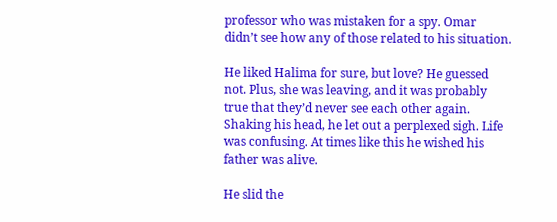professor who was mistaken for a spy. Omar didn’t see how any of those related to his situation.

He liked Halima for sure, but love? He guessed not. Plus, she was leaving, and it was probably true that they’d never see each other again. Shaking his head, he let out a perplexed sigh. Life was confusing. At times like this he wished his father was alive.

He slid the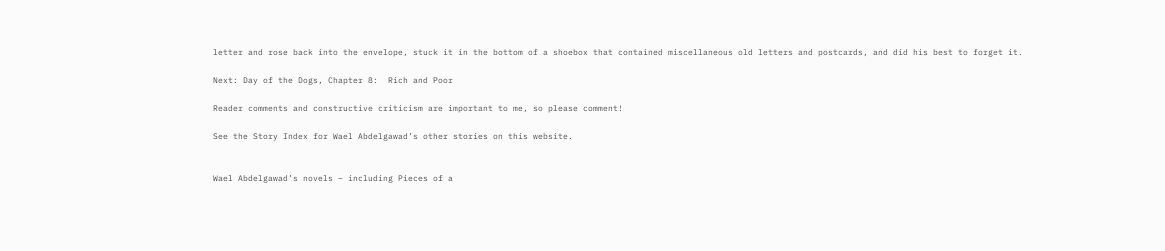letter and rose back into the envelope, stuck it in the bottom of a shoebox that contained miscellaneous old letters and postcards, and did his best to forget it.

Next: Day of the Dogs, Chapter 8:  Rich and Poor

Reader comments and constructive criticism are important to me, so please comment!

See the Story Index for Wael Abdelgawad’s other stories on this website.


Wael Abdelgawad’s novels – including Pieces of a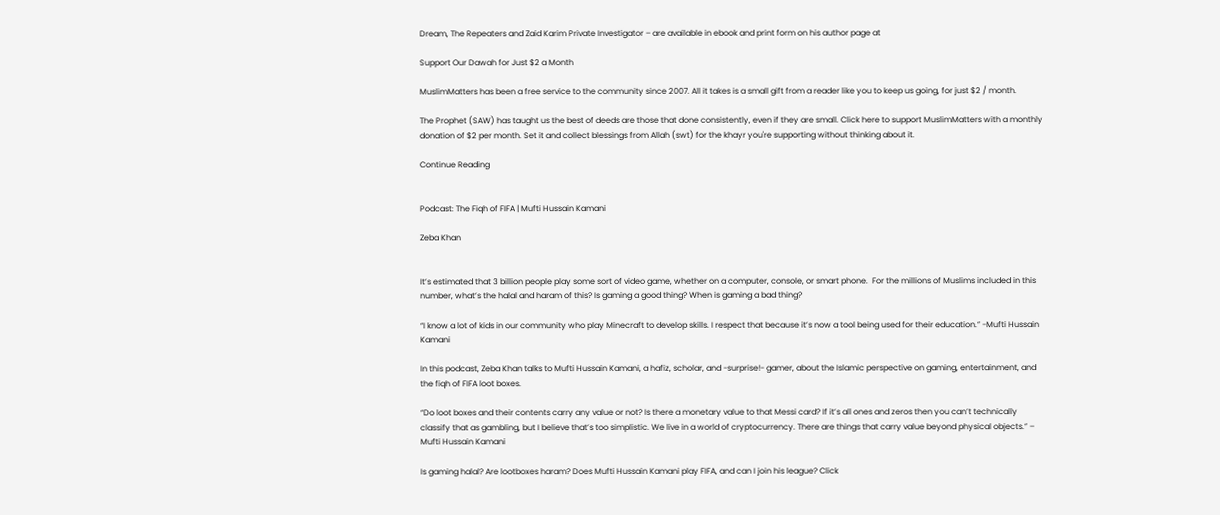Dream, The Repeaters and Zaid Karim Private Investigator – are available in ebook and print form on his author page at

Support Our Dawah for Just $2 a Month

MuslimMatters has been a free service to the community since 2007. All it takes is a small gift from a reader like you to keep us going, for just $2 / month.

The Prophet (SAW) has taught us the best of deeds are those that done consistently, even if they are small. Click here to support MuslimMatters with a monthly donation of $2 per month. Set it and collect blessings from Allah (swt) for the khayr you're supporting without thinking about it.

Continue Reading


Podcast: The Fiqh of FIFA | Mufti Hussain Kamani

Zeba Khan


It’s estimated that 3 billion people play some sort of video game, whether on a computer, console, or smart phone.  For the millions of Muslims included in this number, what’s the halal and haram of this? Is gaming a good thing? When is gaming a bad thing?

“I know a lot of kids in our community who play Minecraft to develop skills. I respect that because it’s now a tool being used for their education.” -Mufti Hussain Kamani

In this podcast, Zeba Khan talks to Mufti Hussain Kamani, a hafiz, scholar, and -surprise!- gamer, about the Islamic perspective on gaming, entertainment, and the fiqh of FIFA loot boxes.

“Do loot boxes and their contents carry any value or not? Is there a monetary value to that Messi card? If it’s all ones and zeros then you can’t technically classify that as gambling, but I believe that’s too simplistic. We live in a world of cryptocurrency. There are things that carry value beyond physical objects.” – Mufti Hussain Kamani

Is gaming halal? Are lootboxes haram? Does Mufti Hussain Kamani play FIFA, and can I join his league? Click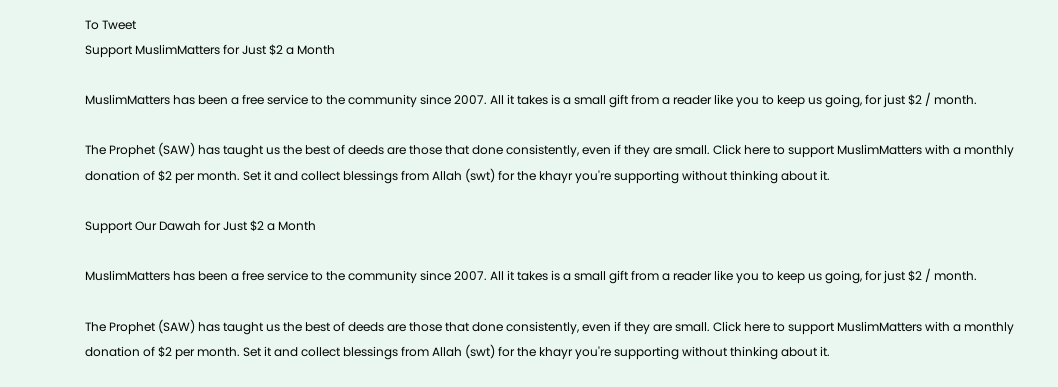To Tweet
Support MuslimMatters for Just $2 a Month

MuslimMatters has been a free service to the community since 2007. All it takes is a small gift from a reader like you to keep us going, for just $2 / month.

The Prophet (SAW) has taught us the best of deeds are those that done consistently, even if they are small. Click here to support MuslimMatters with a monthly donation of $2 per month. Set it and collect blessings from Allah (swt) for the khayr you're supporting without thinking about it.

Support Our Dawah for Just $2 a Month

MuslimMatters has been a free service to the community since 2007. All it takes is a small gift from a reader like you to keep us going, for just $2 / month.

The Prophet (SAW) has taught us the best of deeds are those that done consistently, even if they are small. Click here to support MuslimMatters with a monthly donation of $2 per month. Set it and collect blessings from Allah (swt) for the khayr you're supporting without thinking about it.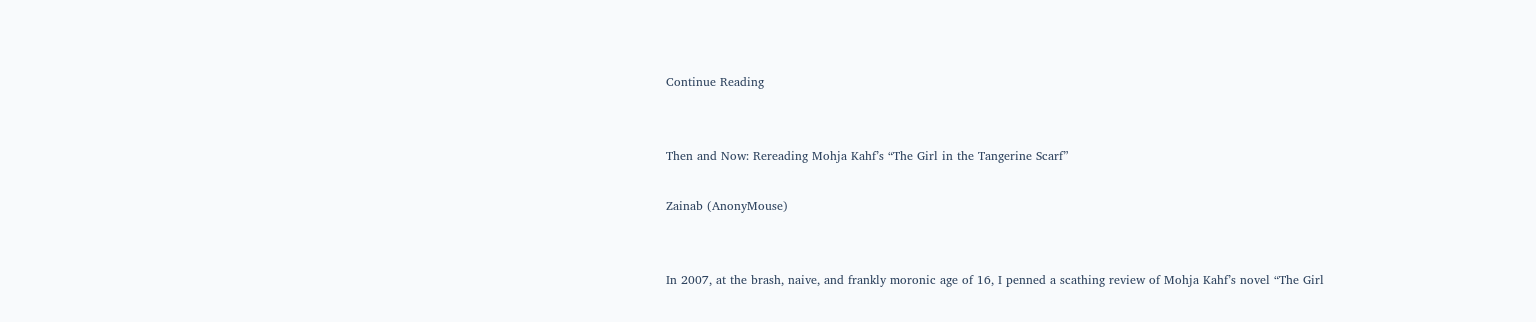Continue Reading


Then and Now: Rereading Mohja Kahf’s “The Girl in the Tangerine Scarf”

Zainab (AnonyMouse)


In 2007, at the brash, naive, and frankly moronic age of 16, I penned a scathing review of Mohja Kahf’s novel “The Girl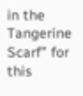in the Tangerine Scarf” for this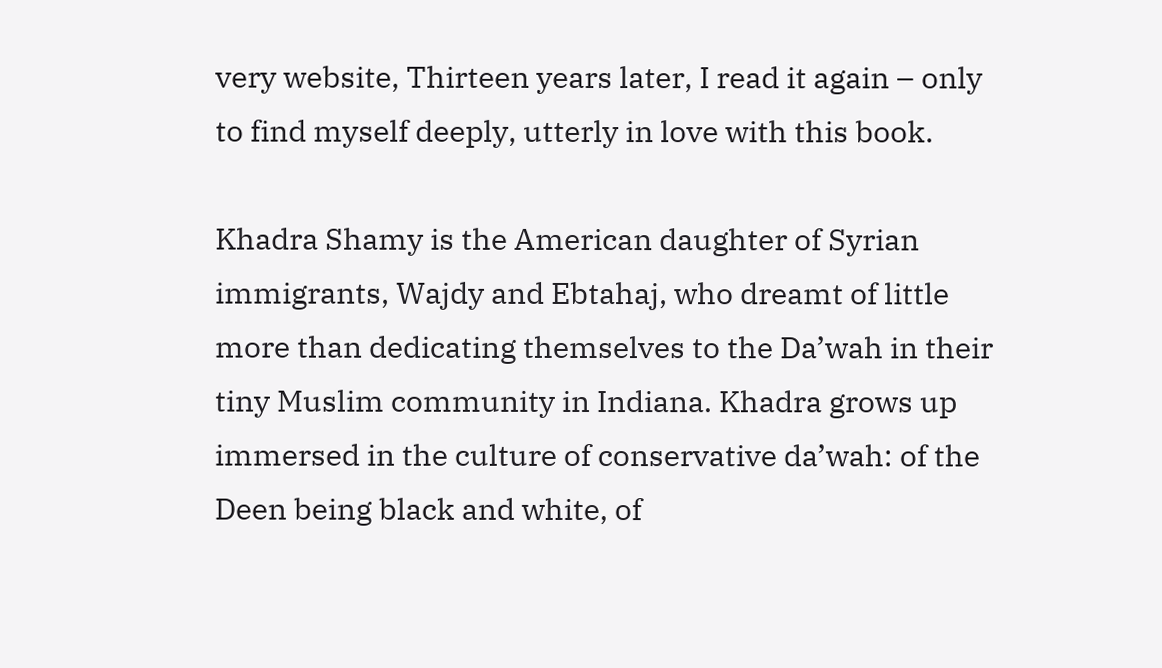very website, Thirteen years later, I read it again – only to find myself deeply, utterly in love with this book.

Khadra Shamy is the American daughter of Syrian immigrants, Wajdy and Ebtahaj, who dreamt of little more than dedicating themselves to the Da’wah in their tiny Muslim community in Indiana. Khadra grows up immersed in the culture of conservative da’wah: of the Deen being black and white, of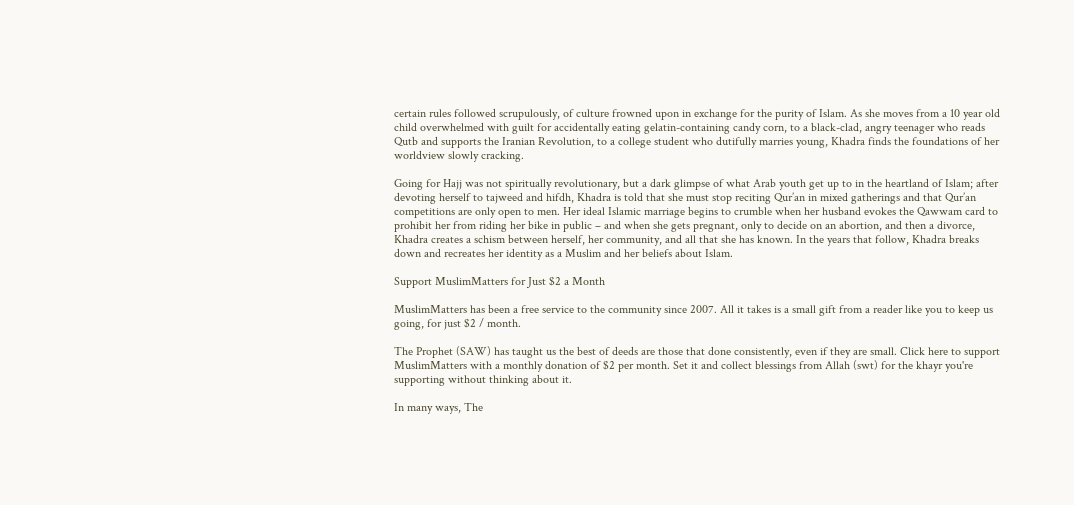certain rules followed scrupulously, of culture frowned upon in exchange for the purity of Islam. As she moves from a 10 year old child overwhelmed with guilt for accidentally eating gelatin-containing candy corn, to a black-clad, angry teenager who reads Qutb and supports the Iranian Revolution, to a college student who dutifully marries young, Khadra finds the foundations of her worldview slowly cracking.

Going for Hajj was not spiritually revolutionary, but a dark glimpse of what Arab youth get up to in the heartland of Islam; after devoting herself to tajweed and hifdh, Khadra is told that she must stop reciting Qur’an in mixed gatherings and that Qur’an competitions are only open to men. Her ideal Islamic marriage begins to crumble when her husband evokes the Qawwam card to prohibit her from riding her bike in public – and when she gets pregnant, only to decide on an abortion, and then a divorce, Khadra creates a schism between herself, her community, and all that she has known. In the years that follow, Khadra breaks down and recreates her identity as a Muslim and her beliefs about Islam.

Support MuslimMatters for Just $2 a Month

MuslimMatters has been a free service to the community since 2007. All it takes is a small gift from a reader like you to keep us going, for just $2 / month.

The Prophet (SAW) has taught us the best of deeds are those that done consistently, even if they are small. Click here to support MuslimMatters with a monthly donation of $2 per month. Set it and collect blessings from Allah (swt) for the khayr you're supporting without thinking about it.

In many ways, The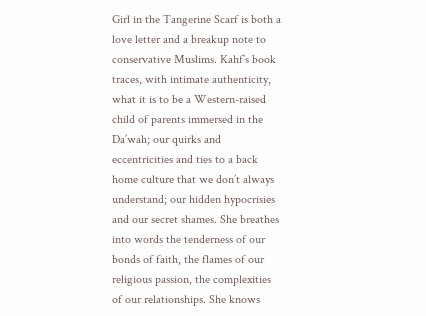Girl in the Tangerine Scarf is both a love letter and a breakup note to conservative Muslims. Kahf’s book traces, with intimate authenticity, what it is to be a Western-raised child of parents immersed in the Da’wah; our quirks and eccentricities and ties to a back home culture that we don’t always understand; our hidden hypocrisies and our secret shames. She breathes into words the tenderness of our bonds of faith, the flames of our religious passion, the complexities of our relationships. She knows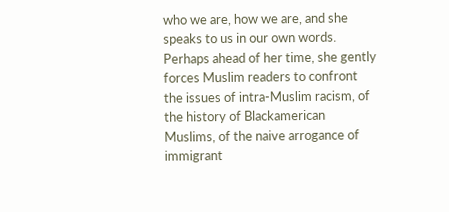who we are, how we are, and she speaks to us in our own words. Perhaps ahead of her time, she gently forces Muslim readers to confront the issues of intra-Muslim racism, of the history of Blackamerican Muslims, of the naive arrogance of immigrant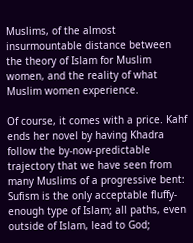Muslims, of the almost insurmountable distance between the theory of Islam for Muslim women, and the reality of what Muslim women experience.

Of course, it comes with a price. Kahf ends her novel by having Khadra follow the by-now-predictable trajectory that we have seen from many Muslims of a progressive bent: Sufism is the only acceptable fluffy-enough type of Islam; all paths, even outside of Islam, lead to God;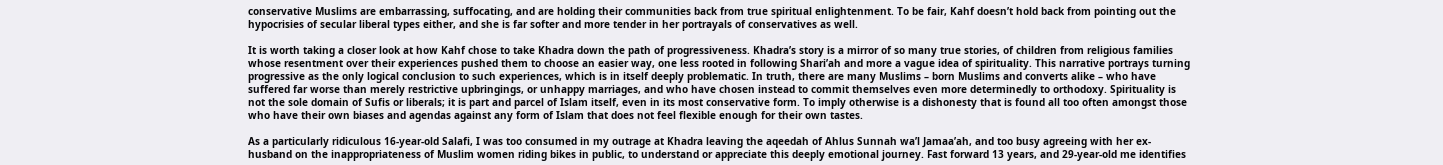conservative Muslims are embarrassing, suffocating, and are holding their communities back from true spiritual enlightenment. To be fair, Kahf doesn’t hold back from pointing out the hypocrisies of secular liberal types either, and she is far softer and more tender in her portrayals of conservatives as well.

It is worth taking a closer look at how Kahf chose to take Khadra down the path of progressiveness. Khadra’s story is a mirror of so many true stories, of children from religious families whose resentment over their experiences pushed them to choose an easier way, one less rooted in following Shari’ah and more a vague idea of spirituality. This narrative portrays turning progressive as the only logical conclusion to such experiences, which is in itself deeply problematic. In truth, there are many Muslims – born Muslims and converts alike – who have suffered far worse than merely restrictive upbringings, or unhappy marriages, and who have chosen instead to commit themselves even more determinedly to orthodoxy. Spirituality is not the sole domain of Sufis or liberals; it is part and parcel of Islam itself, even in its most conservative form. To imply otherwise is a dishonesty that is found all too often amongst those who have their own biases and agendas against any form of Islam that does not feel flexible enough for their own tastes.

As a particularly ridiculous 16-year-old Salafi, I was too consumed in my outrage at Khadra leaving the aqeedah of Ahlus Sunnah wa’l Jamaa’ah, and too busy agreeing with her ex-husband on the inappropriateness of Muslim women riding bikes in public, to understand or appreciate this deeply emotional journey. Fast forward 13 years, and 29-year-old me identifies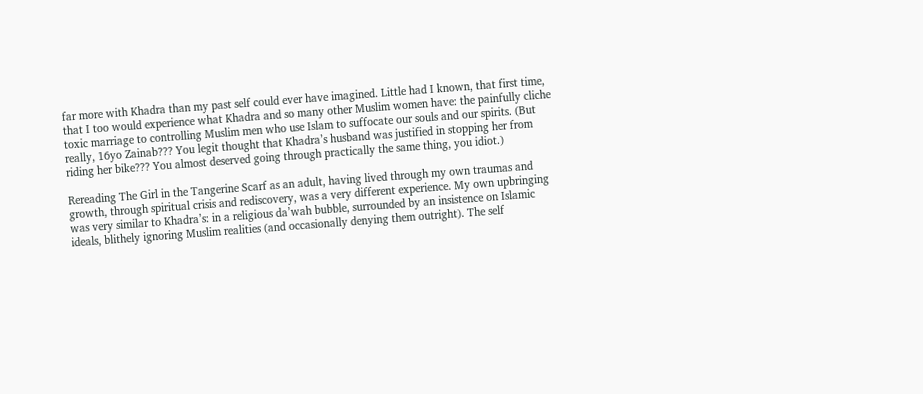far more with Khadra than my past self could ever have imagined. Little had I known, that first time, that I too would experience what Khadra and so many other Muslim women have: the painfully cliche toxic marriage to controlling Muslim men who use Islam to suffocate our souls and our spirits. (But really, 16yo Zainab??? You legit thought that Khadra’s husband was justified in stopping her from riding her bike??? You almost deserved going through practically the same thing, you idiot.)

Rereading The Girl in the Tangerine Scarf as an adult, having lived through my own traumas and growth, through spiritual crisis and rediscovery, was a very different experience. My own upbringing was very similar to Khadra’s: in a religious da’wah bubble, surrounded by an insistence on Islamic ideals, blithely ignoring Muslim realities (and occasionally denying them outright). The self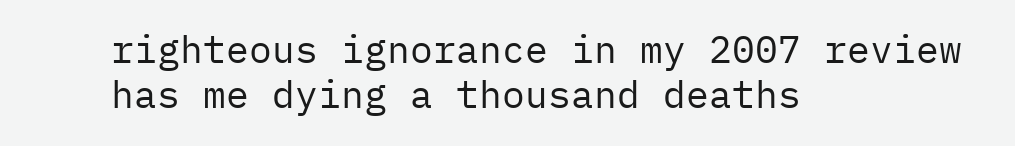righteous ignorance in my 2007 review has me dying a thousand deaths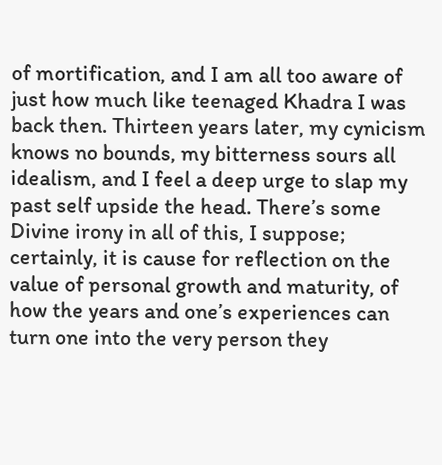of mortification, and I am all too aware of just how much like teenaged Khadra I was back then. Thirteen years later, my cynicism knows no bounds, my bitterness sours all idealism, and I feel a deep urge to slap my past self upside the head. There’s some Divine irony in all of this, I suppose; certainly, it is cause for reflection on the value of personal growth and maturity, of how the years and one’s experiences can turn one into the very person they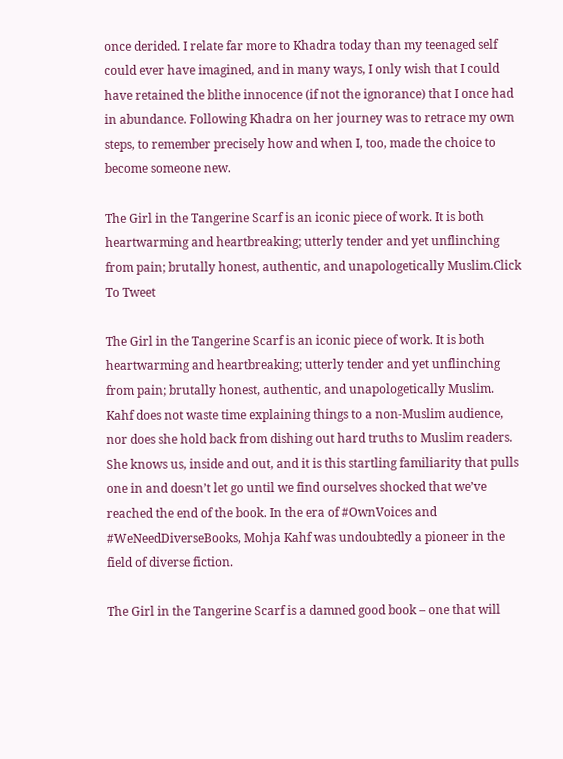once derided. I relate far more to Khadra today than my teenaged self could ever have imagined, and in many ways, I only wish that I could have retained the blithe innocence (if not the ignorance) that I once had in abundance. Following Khadra on her journey was to retrace my own steps, to remember precisely how and when I, too, made the choice to become someone new.

The Girl in the Tangerine Scarf is an iconic piece of work. It is both heartwarming and heartbreaking; utterly tender and yet unflinching from pain; brutally honest, authentic, and unapologetically Muslim.Click To Tweet

The Girl in the Tangerine Scarf is an iconic piece of work. It is both heartwarming and heartbreaking; utterly tender and yet unflinching from pain; brutally honest, authentic, and unapologetically Muslim. Kahf does not waste time explaining things to a non-Muslim audience, nor does she hold back from dishing out hard truths to Muslim readers. She knows us, inside and out, and it is this startling familiarity that pulls one in and doesn’t let go until we find ourselves shocked that we’ve reached the end of the book. In the era of #OwnVoices and #WeNeedDiverseBooks, Mohja Kahf was undoubtedly a pioneer in the field of diverse fiction.

The Girl in the Tangerine Scarf is a damned good book – one that will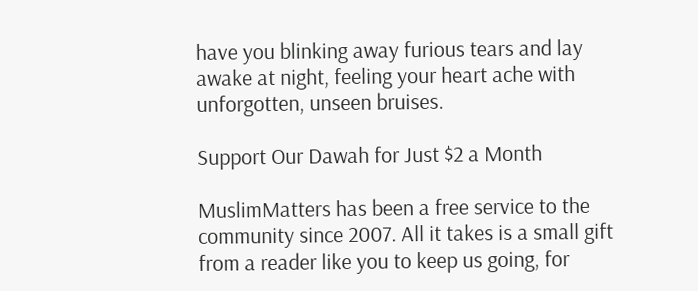have you blinking away furious tears and lay awake at night, feeling your heart ache with unforgotten, unseen bruises.

Support Our Dawah for Just $2 a Month

MuslimMatters has been a free service to the community since 2007. All it takes is a small gift from a reader like you to keep us going, for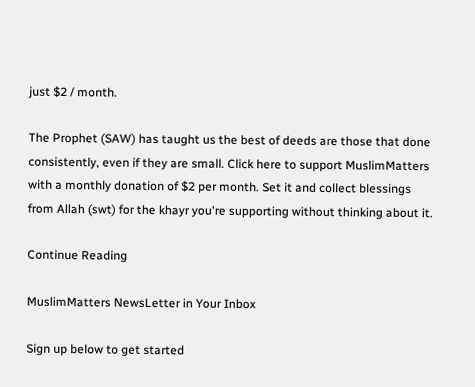just $2 / month.

The Prophet (SAW) has taught us the best of deeds are those that done consistently, even if they are small. Click here to support MuslimMatters with a monthly donation of $2 per month. Set it and collect blessings from Allah (swt) for the khayr you're supporting without thinking about it.

Continue Reading

MuslimMatters NewsLetter in Your Inbox

Sign up below to get started